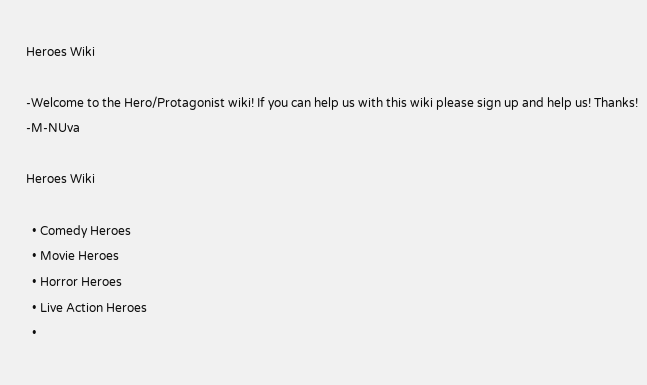Heroes Wiki

-Welcome to the Hero/Protagonist wiki! If you can help us with this wiki please sign up and help us! Thanks! -M-NUva

Heroes Wiki

  • Comedy Heroes
  • Movie Heroes
  • Horror Heroes
  • Live Action Heroes
  •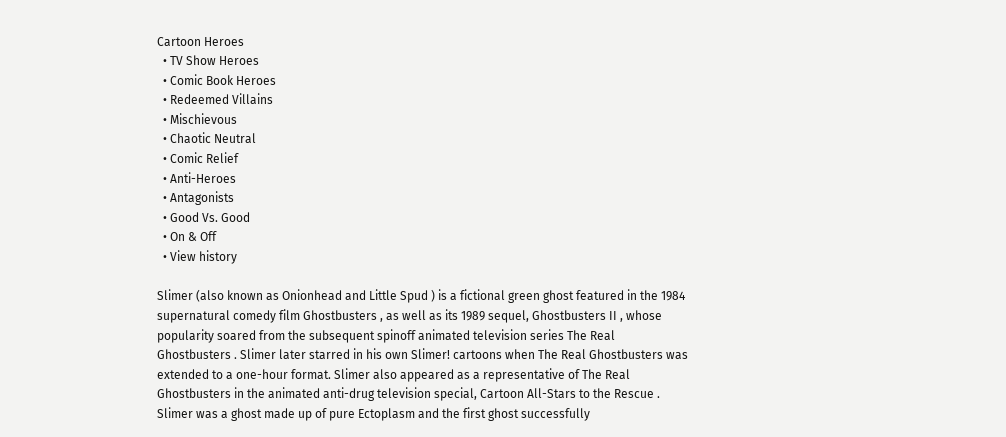Cartoon Heroes
  • TV Show Heroes
  • Comic Book Heroes
  • Redeemed Villains
  • Mischievous
  • Chaotic Neutral
  • Comic Relief
  • Anti-Heroes
  • Antagonists
  • Good Vs. Good
  • On & Off
  • View history

Slimer (also known as Onionhead and Little Spud ) is a fictional green ghost featured in the 1984 supernatural comedy film Ghostbusters , as well as its 1989 sequel, Ghostbusters II , whose popularity soared from the subsequent spinoff animated television series The Real Ghostbusters . Slimer later starred in his own Slimer! cartoons when The Real Ghostbusters was extended to a one-hour format. Slimer also appeared as a representative of The Real Ghostbusters in the animated anti-drug television special, Cartoon All-Stars to the Rescue . Slimer was a ghost made up of pure Ectoplasm and the first ghost successfully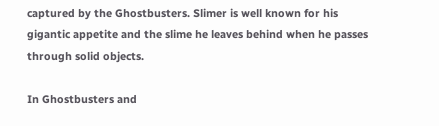captured by the Ghostbusters. Slimer is well known for his gigantic appetite and the slime he leaves behind when he passes through solid objects.

In Ghostbusters and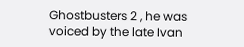Ghostbusters 2 , he was voiced by the late Ivan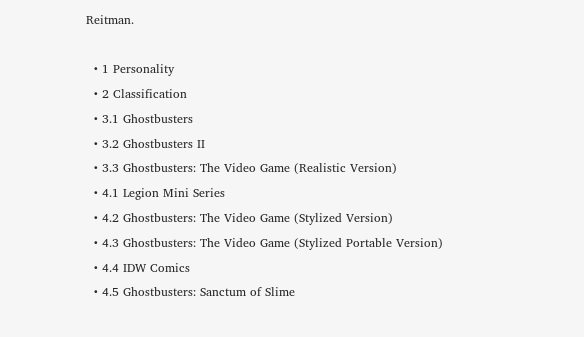Reitman.

  • 1 Personality
  • 2 Classification
  • 3.1 Ghostbusters
  • 3.2 Ghostbusters II
  • 3.3 Ghostbusters: The Video Game (Realistic Version)
  • 4.1 Legion Mini Series
  • 4.2 Ghostbusters: The Video Game (Stylized Version)
  • 4.3 Ghostbusters: The Video Game (Stylized Portable Version)
  • 4.4 IDW Comics
  • 4.5 Ghostbusters: Sanctum of Slime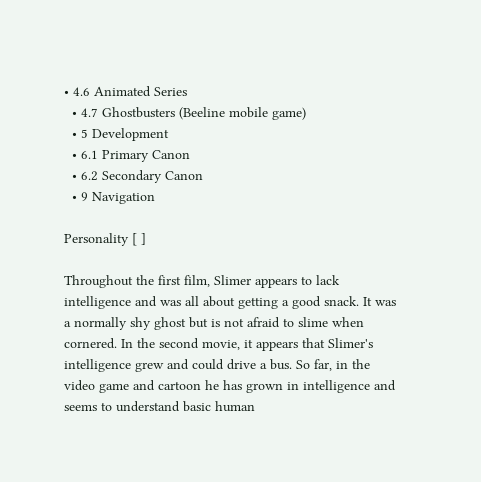• 4.6 Animated Series
  • 4.7 Ghostbusters (Beeline mobile game)
  • 5 Development
  • 6.1 Primary Canon
  • 6.2 Secondary Canon
  • 9 Navigation

Personality [ ]

Throughout the first film, Slimer appears to lack intelligence and was all about getting a good snack. It was a normally shy ghost but is not afraid to slime when cornered. In the second movie, it appears that Slimer's intelligence grew and could drive a bus. So far, in the video game and cartoon he has grown in intelligence and seems to understand basic human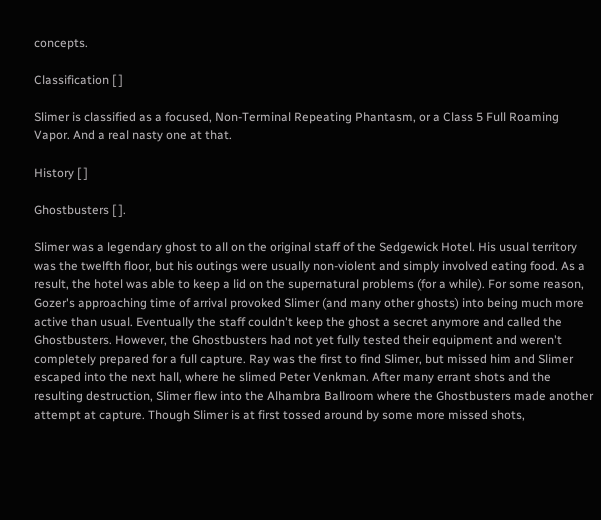concepts.

Classification [ ]

Slimer is classified as a focused, Non-Terminal Repeating Phantasm, or a Class 5 Full Roaming Vapor. And a real nasty one at that.

History [ ]

Ghostbusters [ ].

Slimer was a legendary ghost to all on the original staff of the Sedgewick Hotel. His usual territory was the twelfth floor, but his outings were usually non-violent and simply involved eating food. As a result, the hotel was able to keep a lid on the supernatural problems (for a while). For some reason, Gozer's approaching time of arrival provoked Slimer (and many other ghosts) into being much more active than usual. Eventually the staff couldn't keep the ghost a secret anymore and called the Ghostbusters. However, the Ghostbusters had not yet fully tested their equipment and weren't completely prepared for a full capture. Ray was the first to find Slimer, but missed him and Slimer escaped into the next hall, where he slimed Peter Venkman. After many errant shots and the resulting destruction, Slimer flew into the Alhambra Ballroom where the Ghostbusters made another attempt at capture. Though Slimer is at first tossed around by some more missed shots,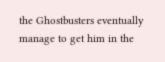the Ghostbusters eventually manage to get him in the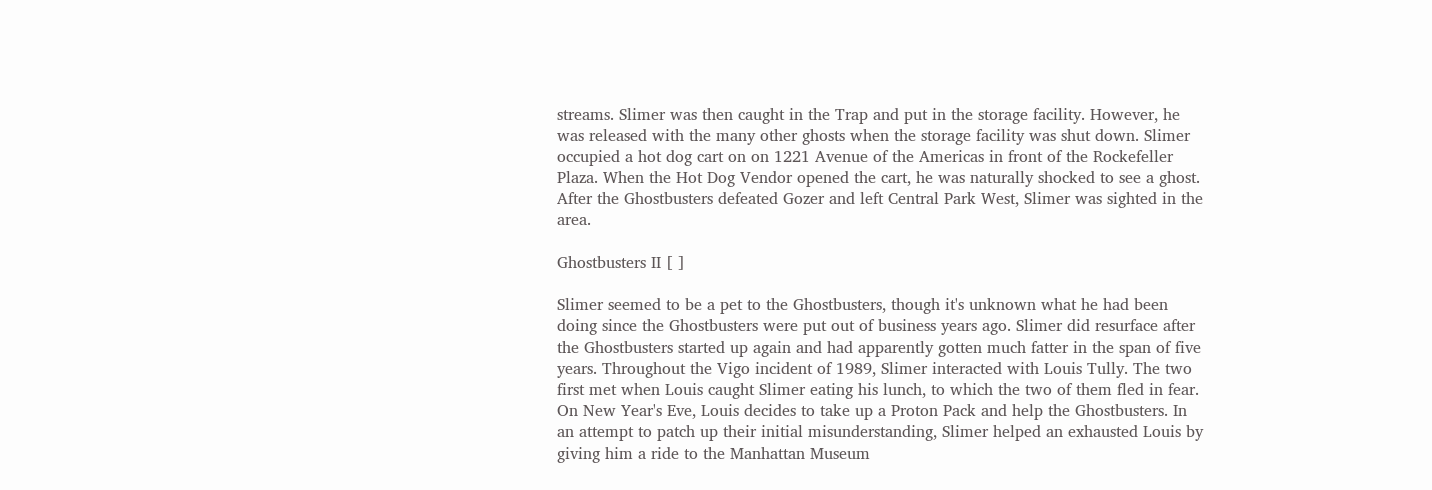streams. Slimer was then caught in the Trap and put in the storage facility. However, he was released with the many other ghosts when the storage facility was shut down. Slimer occupied a hot dog cart on on 1221 Avenue of the Americas in front of the Rockefeller Plaza. When the Hot Dog Vendor opened the cart, he was naturally shocked to see a ghost. After the Ghostbusters defeated Gozer and left Central Park West, Slimer was sighted in the area.

Ghostbusters II [ ]

Slimer seemed to be a pet to the Ghostbusters, though it's unknown what he had been doing since the Ghostbusters were put out of business years ago. Slimer did resurface after the Ghostbusters started up again and had apparently gotten much fatter in the span of five years. Throughout the Vigo incident of 1989, Slimer interacted with Louis Tully. The two first met when Louis caught Slimer eating his lunch, to which the two of them fled in fear. On New Year's Eve, Louis decides to take up a Proton Pack and help the Ghostbusters. In an attempt to patch up their initial misunderstanding, Slimer helped an exhausted Louis by giving him a ride to the Manhattan Museum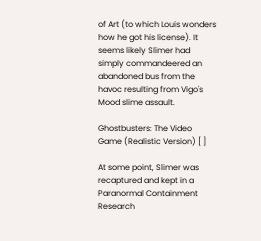of Art (to which Louis wonders how he got his license). It seems likely Slimer had simply commandeered an abandoned bus from the havoc resulting from Vigo's Mood slime assault.

Ghostbusters: The Video Game (Realistic Version) [ ]

At some point, Slimer was recaptured and kept in a Paranormal Containment Research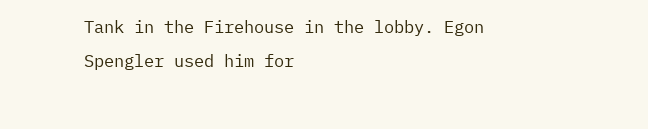Tank in the Firehouse in the lobby. Egon Spengler used him for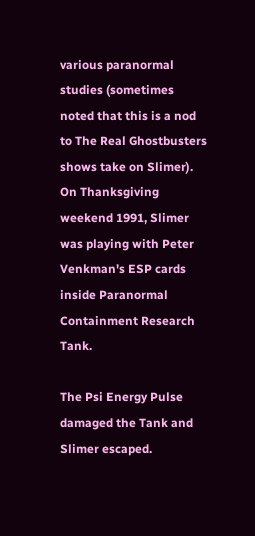various paranormal studies (sometimes noted that this is a nod to The Real Ghostbusters shows take on Slimer). On Thanksgiving weekend 1991, Slimer was playing with Peter Venkman's ESP cards inside Paranormal Containment Research Tank.

The Psi Energy Pulse damaged the Tank and Slimer escaped.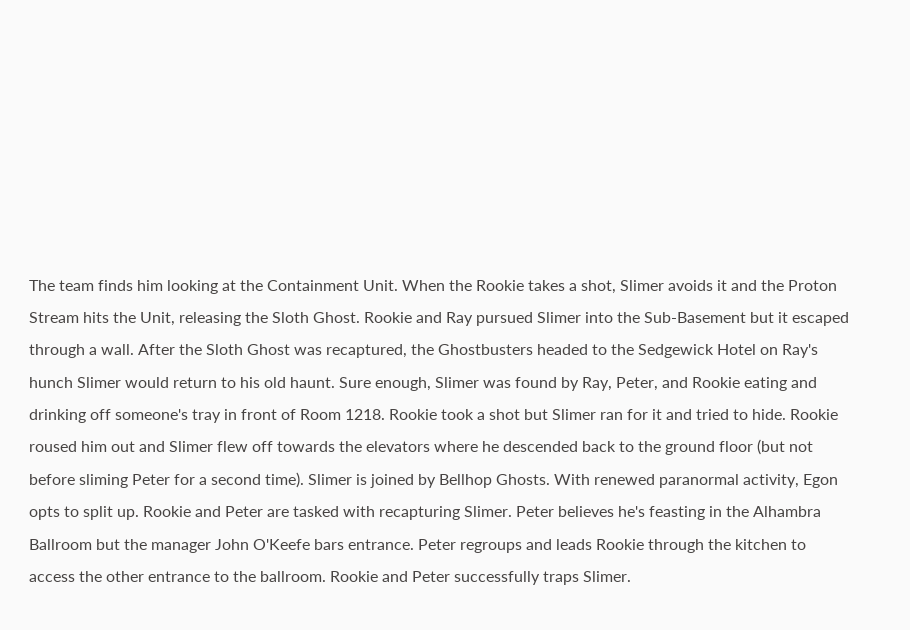The team finds him looking at the Containment Unit. When the Rookie takes a shot, Slimer avoids it and the Proton Stream hits the Unit, releasing the Sloth Ghost. Rookie and Ray pursued Slimer into the Sub-Basement but it escaped through a wall. After the Sloth Ghost was recaptured, the Ghostbusters headed to the Sedgewick Hotel on Ray's hunch Slimer would return to his old haunt. Sure enough, Slimer was found by Ray, Peter, and Rookie eating and drinking off someone's tray in front of Room 1218. Rookie took a shot but Slimer ran for it and tried to hide. Rookie roused him out and Slimer flew off towards the elevators where he descended back to the ground floor (but not before sliming Peter for a second time). Slimer is joined by Bellhop Ghosts. With renewed paranormal activity, Egon opts to split up. Rookie and Peter are tasked with recapturing Slimer. Peter believes he's feasting in the Alhambra Ballroom but the manager John O'Keefe bars entrance. Peter regroups and leads Rookie through the kitchen to access the other entrance to the ballroom. Rookie and Peter successfully traps Slimer.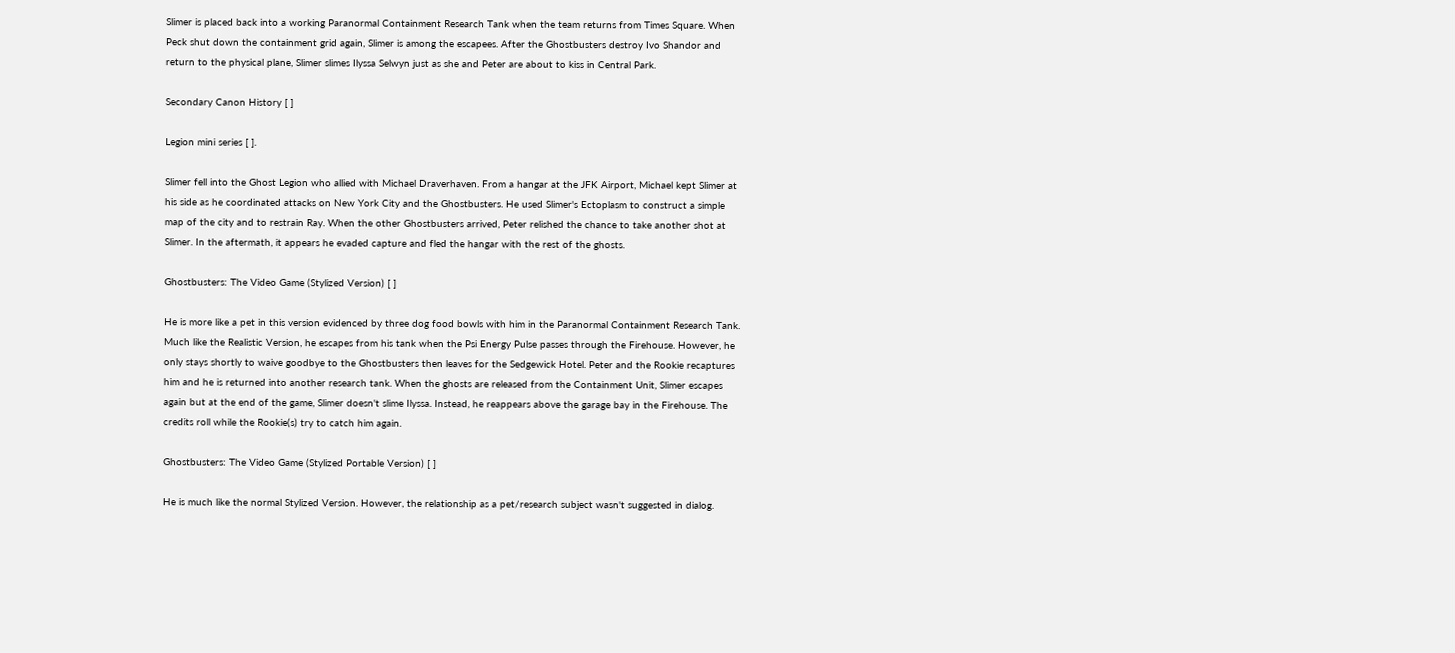Slimer is placed back into a working Paranormal Containment Research Tank when the team returns from Times Square. When Peck shut down the containment grid again, Slimer is among the escapees. After the Ghostbusters destroy Ivo Shandor and return to the physical plane, Slimer slimes Ilyssa Selwyn just as she and Peter are about to kiss in Central Park.

Secondary Canon History [ ]

Legion mini series [ ].

Slimer fell into the Ghost Legion who allied with Michael Draverhaven. From a hangar at the JFK Airport, Michael kept Slimer at his side as he coordinated attacks on New York City and the Ghostbusters. He used Slimer's Ectoplasm to construct a simple map of the city and to restrain Ray. When the other Ghostbusters arrived, Peter relished the chance to take another shot at Slimer. In the aftermath, it appears he evaded capture and fled the hangar with the rest of the ghosts.

Ghostbusters: The Video Game (Stylized Version) [ ]

He is more like a pet in this version evidenced by three dog food bowls with him in the Paranormal Containment Research Tank. Much like the Realistic Version, he escapes from his tank when the Psi Energy Pulse passes through the Firehouse. However, he only stays shortly to waive goodbye to the Ghostbusters then leaves for the Sedgewick Hotel. Peter and the Rookie recaptures him and he is returned into another research tank. When the ghosts are released from the Containment Unit, Slimer escapes again but at the end of the game, Slimer doesn't slime Ilyssa. Instead, he reappears above the garage bay in the Firehouse. The credits roll while the Rookie(s) try to catch him again.

Ghostbusters: The Video Game (Stylized Portable Version) [ ]

He is much like the normal Stylized Version. However, the relationship as a pet/research subject wasn't suggested in dialog.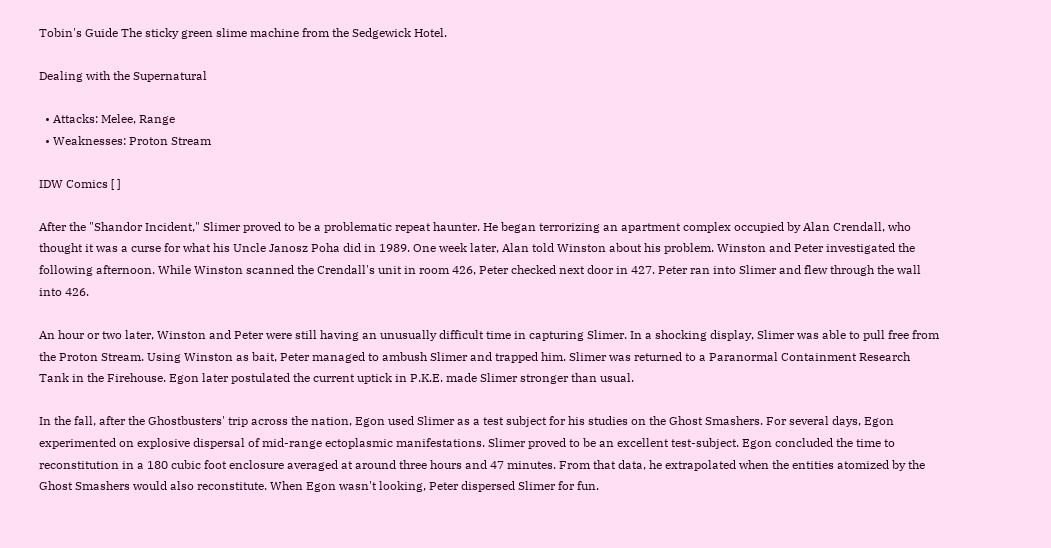Tobin's Guide The sticky green slime machine from the Sedgewick Hotel.

Dealing with the Supernatural

  • Attacks: Melee, Range
  • Weaknesses: Proton Stream

IDW Comics [ ]

After the "Shandor Incident," Slimer proved to be a problematic repeat haunter. He began terrorizing an apartment complex occupied by Alan Crendall, who thought it was a curse for what his Uncle Janosz Poha did in 1989. One week later, Alan told Winston about his problem. Winston and Peter investigated the following afternoon. While Winston scanned the Crendall's unit in room 426, Peter checked next door in 427. Peter ran into Slimer and flew through the wall into 426.

An hour or two later, Winston and Peter were still having an unusually difficult time in capturing Slimer. In a shocking display, Slimer was able to pull free from the Proton Stream. Using Winston as bait, Peter managed to ambush Slimer and trapped him. Slimer was returned to a Paranormal Containment Research Tank in the Firehouse. Egon later postulated the current uptick in P.K.E. made Slimer stronger than usual.

In the fall, after the Ghostbusters' trip across the nation, Egon used Slimer as a test subject for his studies on the Ghost Smashers. For several days, Egon experimented on explosive dispersal of mid-range ectoplasmic manifestations. Slimer proved to be an excellent test-subject. Egon concluded the time to reconstitution in a 180 cubic foot enclosure averaged at around three hours and 47 minutes. From that data, he extrapolated when the entities atomized by the Ghost Smashers would also reconstitute. When Egon wasn't looking, Peter dispersed Slimer for fun.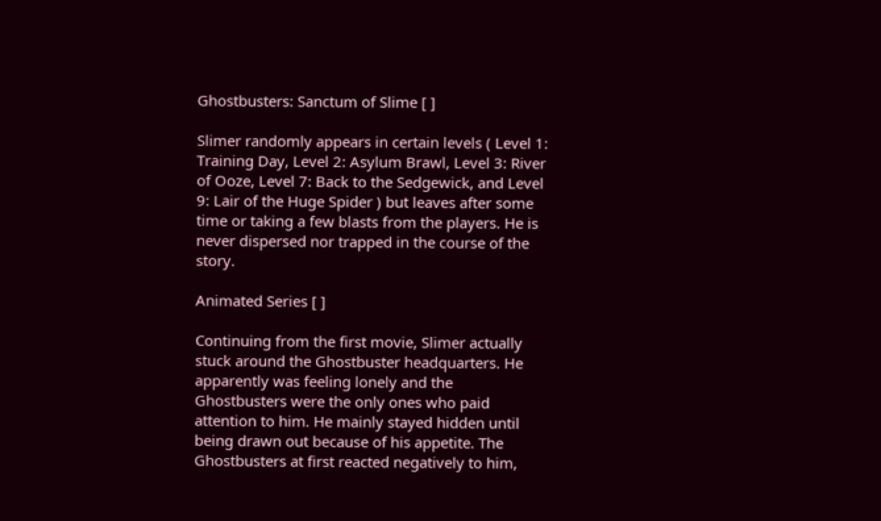Ghostbusters: Sanctum of Slime [ ]

Slimer randomly appears in certain levels ( Level 1: Training Day, Level 2: Asylum Brawl, Level 3: River of Ooze, Level 7: Back to the Sedgewick, and Level 9: Lair of the Huge Spider ) but leaves after some time or taking a few blasts from the players. He is never dispersed nor trapped in the course of the story.

Animated Series [ ]

Continuing from the first movie, Slimer actually stuck around the Ghostbuster headquarters. He apparently was feeling lonely and the Ghostbusters were the only ones who paid attention to him. He mainly stayed hidden until being drawn out because of his appetite. The Ghostbusters at first reacted negatively to him,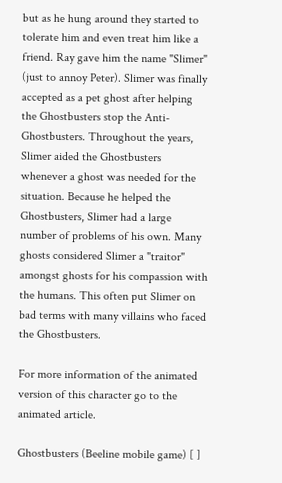but as he hung around they started to tolerate him and even treat him like a friend. Ray gave him the name "Slimer" (just to annoy Peter). Slimer was finally accepted as a pet ghost after helping the Ghostbusters stop the Anti-Ghostbusters. Throughout the years, Slimer aided the Ghostbusters whenever a ghost was needed for the situation. Because he helped the Ghostbusters, Slimer had a large number of problems of his own. Many ghosts considered Slimer a "traitor" amongst ghosts for his compassion with the humans. This often put Slimer on bad terms with many villains who faced the Ghostbusters.

For more information of the animated version of this character go to the animated article.

Ghostbusters (Beeline mobile game) [ ]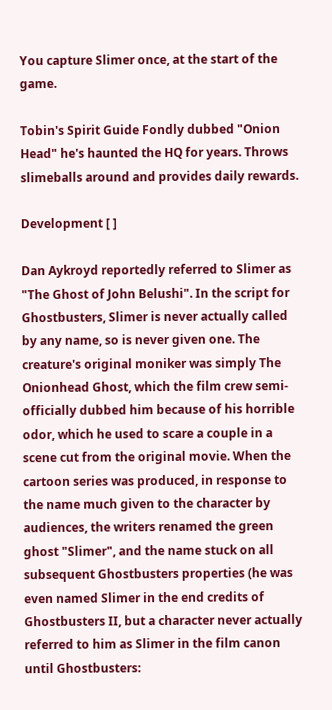You capture Slimer once, at the start of the game.

Tobin's Spirit Guide Fondly dubbed "Onion Head" he's haunted the HQ for years. Throws slimeballs around and provides daily rewards.

Development [ ]

Dan Aykroyd reportedly referred to Slimer as "The Ghost of John Belushi". In the script for Ghostbusters, Slimer is never actually called by any name, so is never given one. The creature's original moniker was simply The Onionhead Ghost, which the film crew semi-officially dubbed him because of his horrible odor, which he used to scare a couple in a scene cut from the original movie. When the cartoon series was produced, in response to the name much given to the character by audiences, the writers renamed the green ghost "Slimer", and the name stuck on all subsequent Ghostbusters properties (he was even named Slimer in the end credits of Ghostbusters II, but a character never actually referred to him as Slimer in the film canon until Ghostbusters: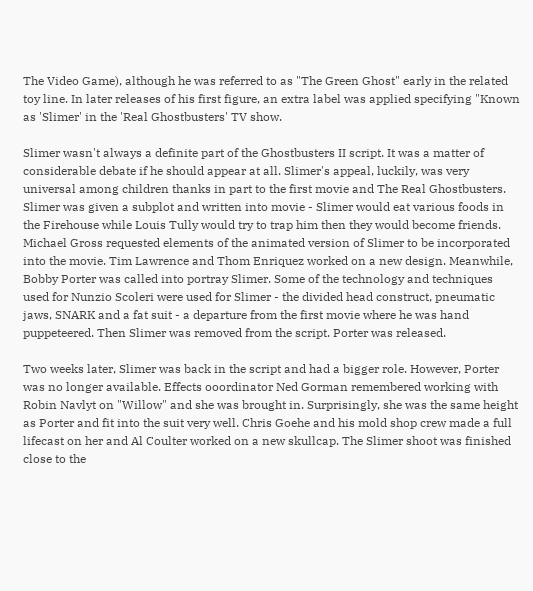The Video Game), although he was referred to as "The Green Ghost" early in the related toy line. In later releases of his first figure, an extra label was applied specifying "Known as 'Slimer' in the 'Real Ghostbusters' TV show.

Slimer wasn't always a definite part of the Ghostbusters II script. It was a matter of considerable debate if he should appear at all. Slimer's appeal, luckily, was very universal among children thanks in part to the first movie and The Real Ghostbusters. Slimer was given a subplot and written into movie - Slimer would eat various foods in the Firehouse while Louis Tully would try to trap him then they would become friends. Michael Gross requested elements of the animated version of Slimer to be incorporated into the movie. Tim Lawrence and Thom Enriquez worked on a new design. Meanwhile, Bobby Porter was called into portray Slimer. Some of the technology and techniques used for Nunzio Scoleri were used for Slimer - the divided head construct, pneumatic jaws, SNARK and a fat suit - a departure from the first movie where he was hand puppeteered. Then Slimer was removed from the script. Porter was released.

Two weeks later, Slimer was back in the script and had a bigger role. However, Porter was no longer available. Effects ooordinator Ned Gorman remembered working with Robin Navlyt on "Willow" and she was brought in. Surprisingly, she was the same height as Porter and fit into the suit very well. Chris Goehe and his mold shop crew made a full lifecast on her and Al Coulter worked on a new skullcap. The Slimer shoot was finished close to the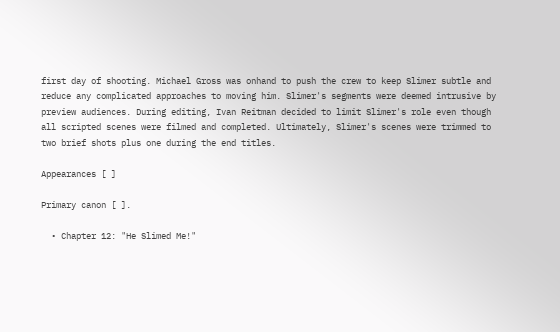first day of shooting. Michael Gross was onhand to push the crew to keep Slimer subtle and reduce any complicated approaches to moving him. Slimer's segments were deemed intrusive by preview audiences. During editing, Ivan Reitman decided to limit Slimer's role even though all scripted scenes were filmed and completed. Ultimately, Slimer's scenes were trimmed to two brief shots plus one during the end titles.

Appearances [ ]

Primary canon [ ].

  • Chapter 12: "He Slimed Me!"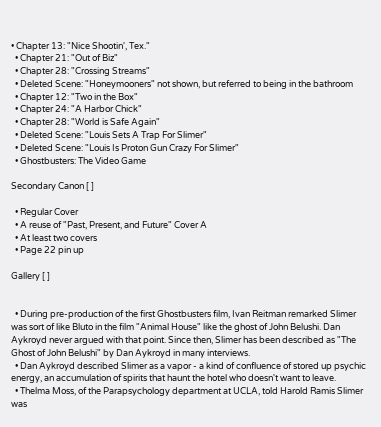• Chapter 13: "Nice Shootin', Tex."
  • Chapter 21: "Out of Biz"
  • Chapter 28: "Crossing Streams"
  • Deleted Scene: "Honeymooners" not shown, but referred to being in the bathroom
  • Chapter 12: "Two in the Box"
  • Chapter 24: "A Harbor Chick"
  • Chapter 28: "World is Safe Again"
  • Deleted Scene: "Louis Sets A Trap For Slimer"
  • Deleted Scene: "Louis Is Proton Gun Crazy For Slimer"
  • Ghostbusters: The Video Game

Secondary Canon [ ]

  • Regular Cover
  • A reuse of "Past, Present, and Future" Cover A
  • At least two covers
  • Page 22 pin up

Gallery [ ]


  • During pre-production of the first Ghostbusters film, Ivan Reitman remarked Slimer was sort of like Bluto in the film "Animal House" like the ghost of John Belushi. Dan Aykroyd never argued with that point. Since then, Slimer has been described as "The Ghost of John Belushi" by Dan Aykroyd in many interviews.
  • Dan Aykroyd described Slimer as a vapor - a kind of confluence of stored up psychic energy, an accumulation of spirits that haunt the hotel who doesn't want to leave.
  • Thelma Moss, of the Parapsychology department at UCLA, told Harold Ramis Slimer was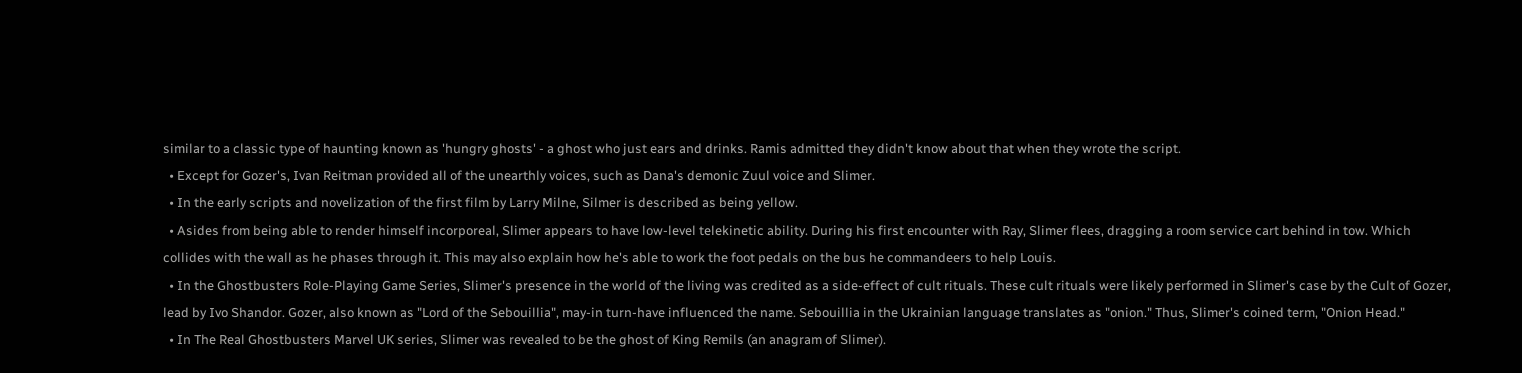similar to a classic type of haunting known as 'hungry ghosts' - a ghost who just ears and drinks. Ramis admitted they didn't know about that when they wrote the script.
  • Except for Gozer's, Ivan Reitman provided all of the unearthly voices, such as Dana's demonic Zuul voice and Slimer.
  • In the early scripts and novelization of the first film by Larry Milne, Silmer is described as being yellow.
  • Asides from being able to render himself incorporeal, Slimer appears to have low-level telekinetic ability. During his first encounter with Ray, Slimer flees, dragging a room service cart behind in tow. Which collides with the wall as he phases through it. This may also explain how he's able to work the foot pedals on the bus he commandeers to help Louis.
  • In the Ghostbusters Role-Playing Game Series, Slimer's presence in the world of the living was credited as a side-effect of cult rituals. These cult rituals were likely performed in Slimer's case by the Cult of Gozer, lead by Ivo Shandor. Gozer, also known as "Lord of the Sebouillia", may-in turn-have influenced the name. Sebouillia in the Ukrainian language translates as "onion." Thus, Slimer's coined term, "Onion Head."
  • In The Real Ghostbusters Marvel UK series, Slimer was revealed to be the ghost of King Remils (an anagram of Slimer).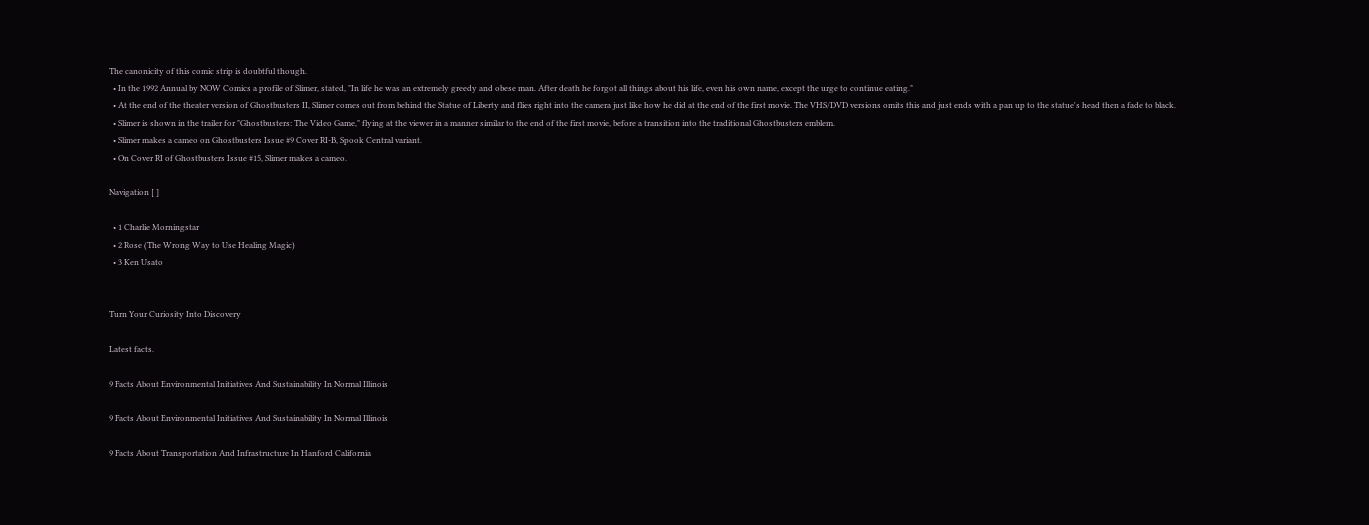The canonicity of this comic strip is doubtful though.
  • In the 1992 Annual by NOW Comics a profile of Slimer, stated, "In life he was an extremely greedy and obese man. After death he forgot all things about his life, even his own name, except the urge to continue eating."
  • At the end of the theater version of Ghostbusters II, Slimer comes out from behind the Statue of Liberty and flies right into the camera just like how he did at the end of the first movie. The VHS/DVD versions omits this and just ends with a pan up to the statue's head then a fade to black.
  • Slimer is shown in the trailer for "Ghostbusters: The Video Game," flying at the viewer in a manner similar to the end of the first movie, before a transition into the traditional Ghostbusters emblem.
  • Slimer makes a cameo on Ghostbusters Issue #9 Cover RI-B, Spook Central variant.
  • On Cover RI of Ghostbusters Issue #15, Slimer makes a cameo.

Navigation [ ]

  • 1 Charlie Morningstar
  • 2 Rose (The Wrong Way to Use Healing Magic)
  • 3 Ken Usato


Turn Your Curiosity Into Discovery

Latest facts.

9 Facts About Environmental Initiatives And Sustainability In Normal Illinois

9 Facts About Environmental Initiatives And Sustainability In Normal Illinois

9 Facts About Transportation And Infrastructure In Hanford California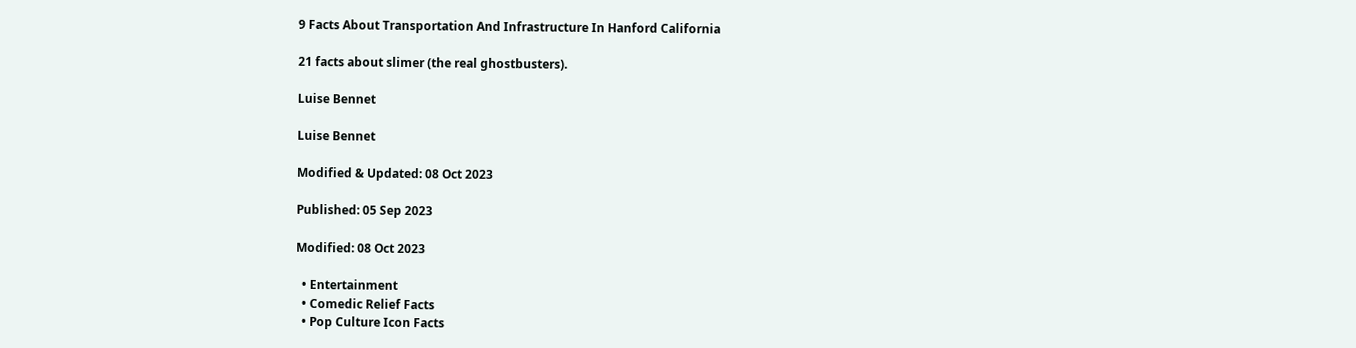9 Facts About Transportation And Infrastructure In Hanford California

21 facts about slimer (the real ghostbusters).

Luise Bennet

Luise Bennet

Modified & Updated: 08 Oct 2023

Published: 05 Sep 2023

Modified: 08 Oct 2023

  • Entertainment
  • Comedic Relief Facts
  • Pop Culture Icon Facts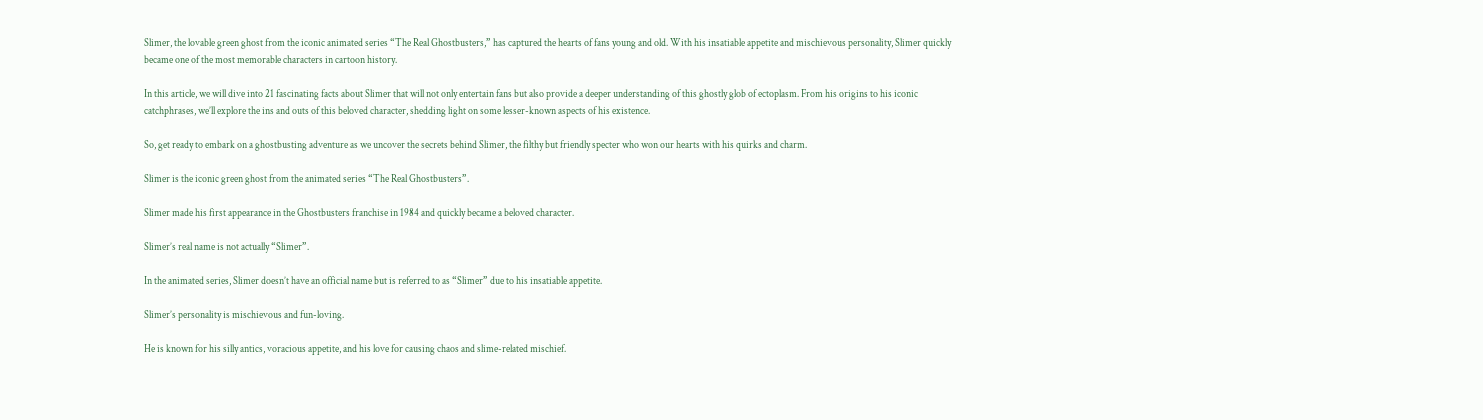Slimer, the lovable green ghost from the iconic animated series “The Real Ghostbusters,” has captured the hearts of fans young and old. With his insatiable appetite and mischievous personality, Slimer quickly became one of the most memorable characters in cartoon history.

In this article, we will dive into 21 fascinating facts about Slimer that will not only entertain fans but also provide a deeper understanding of this ghostly glob of ectoplasm. From his origins to his iconic catchphrases, we’ll explore the ins and outs of this beloved character, shedding light on some lesser-known aspects of his existence.

So, get ready to embark on a ghostbusting adventure as we uncover the secrets behind Slimer, the filthy but friendly specter who won our hearts with his quirks and charm.

Slimer is the iconic green ghost from the animated series “The Real Ghostbusters”.

Slimer made his first appearance in the Ghostbusters franchise in 1984 and quickly became a beloved character.

Slimer’s real name is not actually “Slimer”.

In the animated series, Slimer doesn’t have an official name but is referred to as “Slimer” due to his insatiable appetite.

Slimer’s personality is mischievous and fun-loving.

He is known for his silly antics, voracious appetite, and his love for causing chaos and slime-related mischief.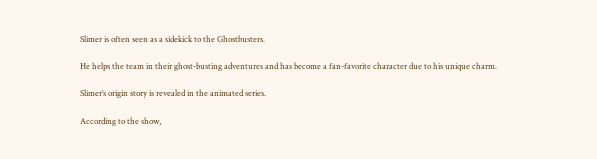Slimer is often seen as a sidekick to the Ghostbusters.

He helps the team in their ghost-busting adventures and has become a fan-favorite character due to his unique charm.

Slimer’s origin story is revealed in the animated series.

According to the show,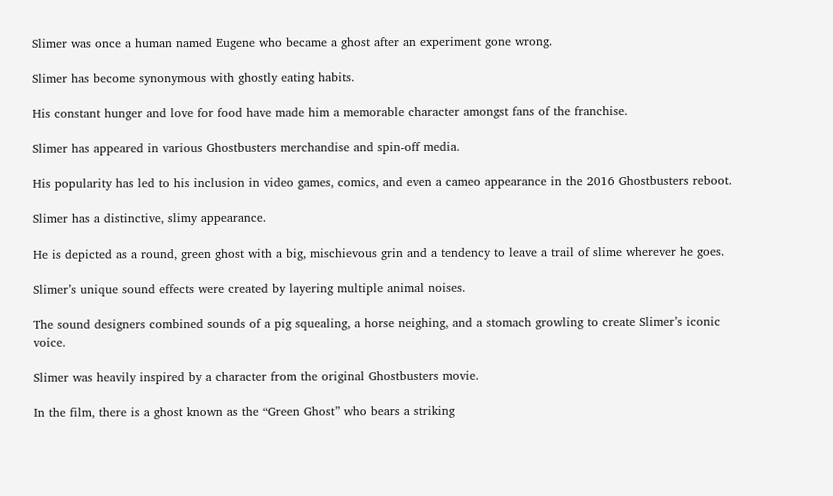Slimer was once a human named Eugene who became a ghost after an experiment gone wrong.

Slimer has become synonymous with ghostly eating habits.

His constant hunger and love for food have made him a memorable character amongst fans of the franchise.

Slimer has appeared in various Ghostbusters merchandise and spin-off media.

His popularity has led to his inclusion in video games, comics, and even a cameo appearance in the 2016 Ghostbusters reboot.

Slimer has a distinctive, slimy appearance.

He is depicted as a round, green ghost with a big, mischievous grin and a tendency to leave a trail of slime wherever he goes.

Slimer’s unique sound effects were created by layering multiple animal noises.

The sound designers combined sounds of a pig squealing, a horse neighing, and a stomach growling to create Slimer’s iconic voice.

Slimer was heavily inspired by a character from the original Ghostbusters movie.

In the film, there is a ghost known as the “Green Ghost” who bears a striking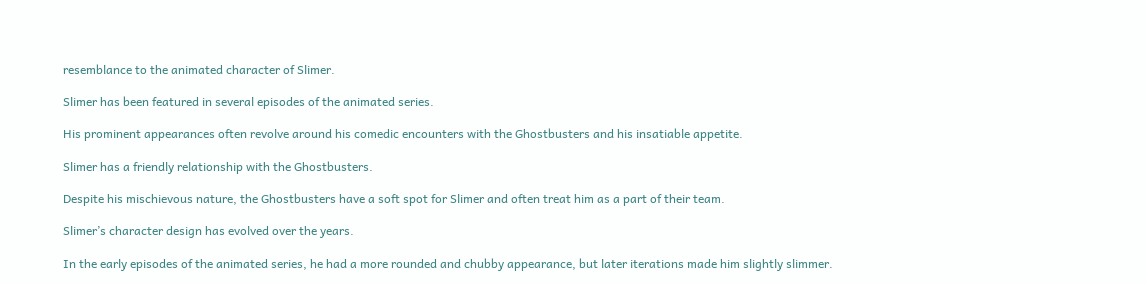resemblance to the animated character of Slimer.

Slimer has been featured in several episodes of the animated series.

His prominent appearances often revolve around his comedic encounters with the Ghostbusters and his insatiable appetite.

Slimer has a friendly relationship with the Ghostbusters.

Despite his mischievous nature, the Ghostbusters have a soft spot for Slimer and often treat him as a part of their team.

Slimer’s character design has evolved over the years.

In the early episodes of the animated series, he had a more rounded and chubby appearance, but later iterations made him slightly slimmer.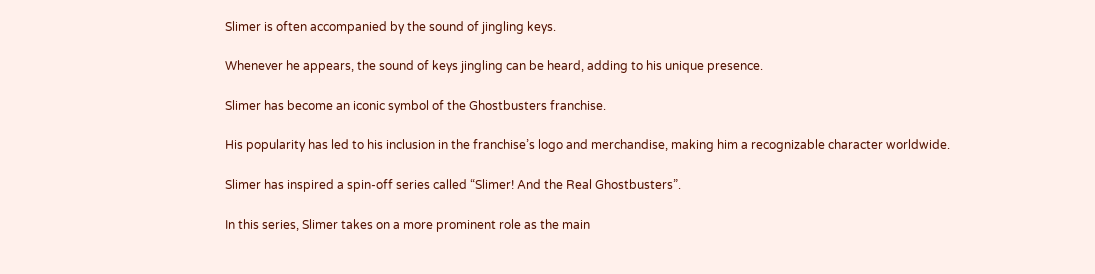Slimer is often accompanied by the sound of jingling keys.

Whenever he appears, the sound of keys jingling can be heard, adding to his unique presence.

Slimer has become an iconic symbol of the Ghostbusters franchise.

His popularity has led to his inclusion in the franchise’s logo and merchandise, making him a recognizable character worldwide.

Slimer has inspired a spin-off series called “Slimer! And the Real Ghostbusters”.

In this series, Slimer takes on a more prominent role as the main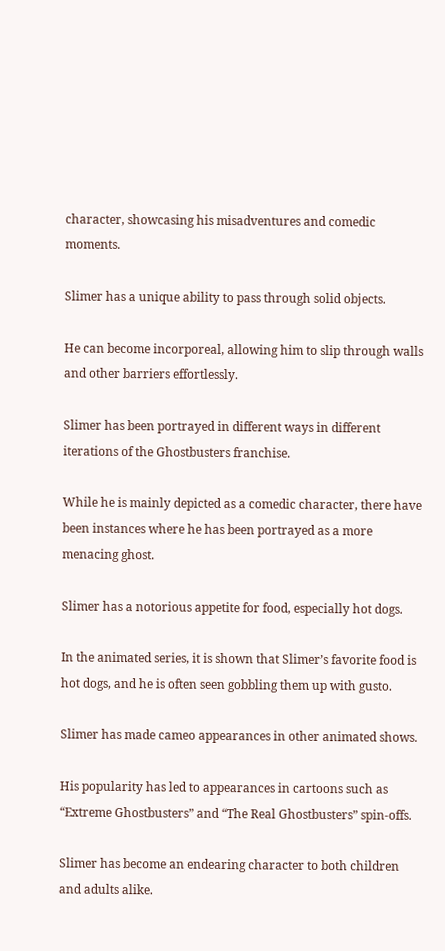character, showcasing his misadventures and comedic moments.

Slimer has a unique ability to pass through solid objects.

He can become incorporeal, allowing him to slip through walls and other barriers effortlessly.

Slimer has been portrayed in different ways in different iterations of the Ghostbusters franchise.

While he is mainly depicted as a comedic character, there have been instances where he has been portrayed as a more menacing ghost.

Slimer has a notorious appetite for food, especially hot dogs.

In the animated series, it is shown that Slimer’s favorite food is hot dogs, and he is often seen gobbling them up with gusto.

Slimer has made cameo appearances in other animated shows.

His popularity has led to appearances in cartoons such as “Extreme Ghostbusters” and “The Real Ghostbusters” spin-offs.

Slimer has become an endearing character to both children and adults alike.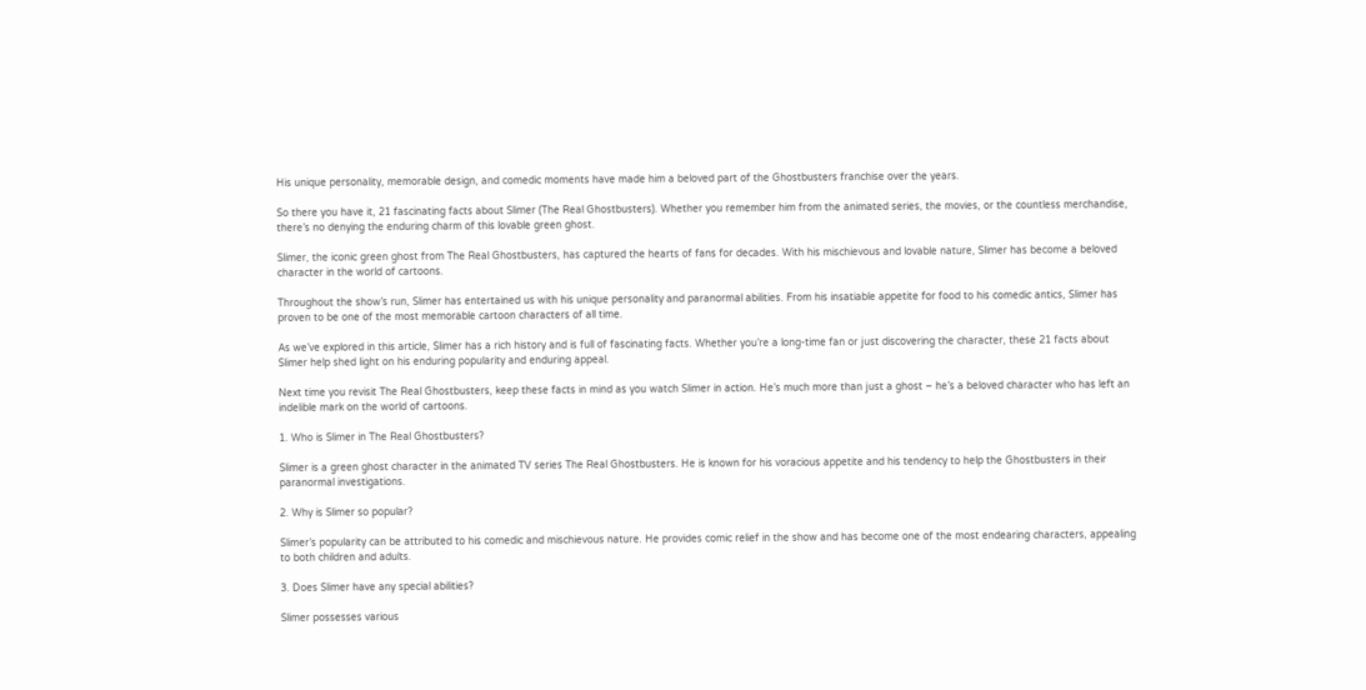His unique personality, memorable design, and comedic moments have made him a beloved part of the Ghostbusters franchise over the years.

So there you have it, 21 fascinating facts about Slimer (The Real Ghostbusters). Whether you remember him from the animated series, the movies, or the countless merchandise, there’s no denying the enduring charm of this lovable green ghost.

Slimer, the iconic green ghost from The Real Ghostbusters, has captured the hearts of fans for decades. With his mischievous and lovable nature, Slimer has become a beloved character in the world of cartoons.

Throughout the show’s run, Slimer has entertained us with his unique personality and paranormal abilities. From his insatiable appetite for food to his comedic antics, Slimer has proven to be one of the most memorable cartoon characters of all time.

As we’ve explored in this article, Slimer has a rich history and is full of fascinating facts. Whether you’re a long-time fan or just discovering the character, these 21 facts about Slimer help shed light on his enduring popularity and enduring appeal.

Next time you revisit The Real Ghostbusters, keep these facts in mind as you watch Slimer in action. He’s much more than just a ghost – he’s a beloved character who has left an indelible mark on the world of cartoons.

1. Who is Slimer in The Real Ghostbusters?

Slimer is a green ghost character in the animated TV series The Real Ghostbusters. He is known for his voracious appetite and his tendency to help the Ghostbusters in their paranormal investigations.

2. Why is Slimer so popular?

Slimer’s popularity can be attributed to his comedic and mischievous nature. He provides comic relief in the show and has become one of the most endearing characters, appealing to both children and adults.

3. Does Slimer have any special abilities?

Slimer possesses various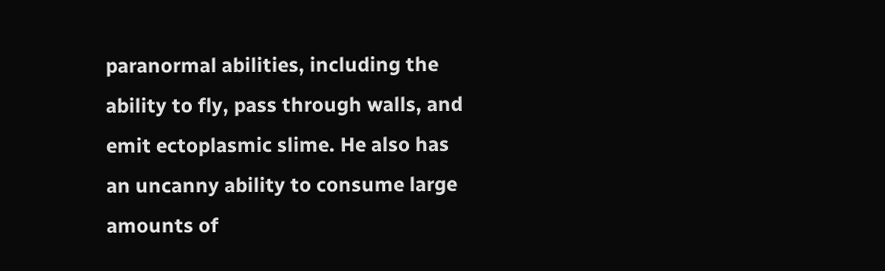paranormal abilities, including the ability to fly, pass through walls, and emit ectoplasmic slime. He also has an uncanny ability to consume large amounts of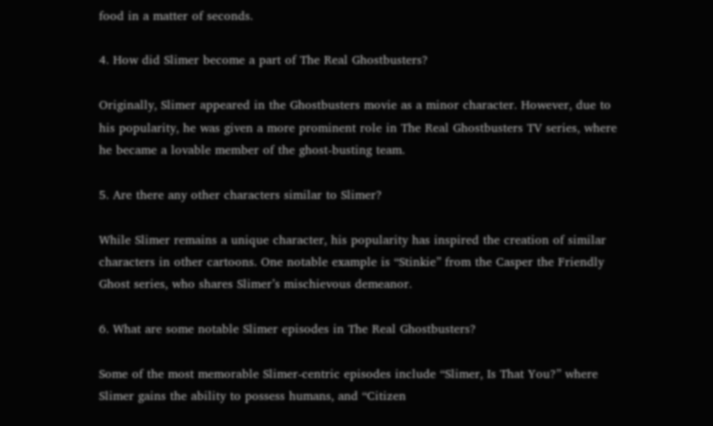food in a matter of seconds.

4. How did Slimer become a part of The Real Ghostbusters?

Originally, Slimer appeared in the Ghostbusters movie as a minor character. However, due to his popularity, he was given a more prominent role in The Real Ghostbusters TV series, where he became a lovable member of the ghost-busting team.

5. Are there any other characters similar to Slimer?

While Slimer remains a unique character, his popularity has inspired the creation of similar characters in other cartoons. One notable example is “Stinkie” from the Casper the Friendly Ghost series, who shares Slimer’s mischievous demeanor.

6. What are some notable Slimer episodes in The Real Ghostbusters?

Some of the most memorable Slimer-centric episodes include “Slimer, Is That You?” where Slimer gains the ability to possess humans, and “Citizen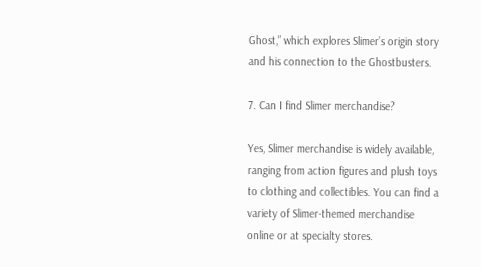Ghost,” which explores Slimer’s origin story and his connection to the Ghostbusters.

7. Can I find Slimer merchandise?

Yes, Slimer merchandise is widely available, ranging from action figures and plush toys to clothing and collectibles. You can find a variety of Slimer-themed merchandise online or at specialty stores.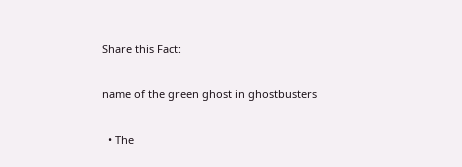Share this Fact:

name of the green ghost in ghostbusters

  • The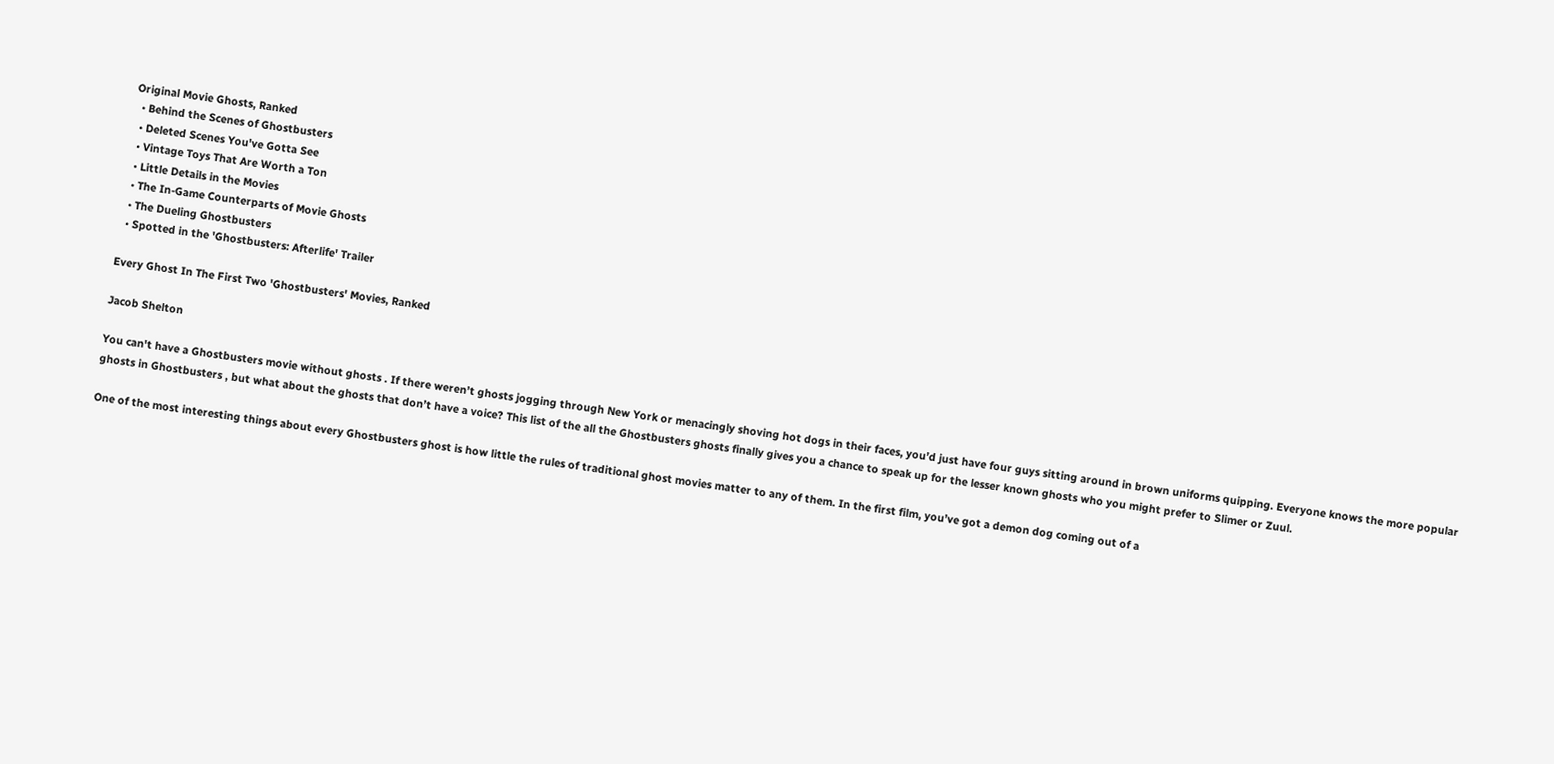Original Movie Ghosts, Ranked
  • Behind the Scenes of Ghostbusters
  • Deleted Scenes You've Gotta See
  • Vintage Toys That Are Worth a Ton
  • Little Details in the Movies
  • The In-Game Counterparts of Movie Ghosts
  • The Dueling Ghostbusters
  • Spotted in the 'Ghostbusters: Afterlife' Trailer

Every Ghost In The First Two 'Ghostbusters' Movies, Ranked

Jacob Shelton

You can't have a Ghostbusters movie without ghosts . If there weren’t ghosts jogging through New York or menacingly shoving hot dogs in their faces, you’d just have four guys sitting around in brown uniforms quipping. Everyone knows the more popular ghosts in Ghostbusters , but what about the ghosts that don’t have a voice? This list of the all the Ghostbusters ghosts finally gives you a chance to speak up for the lesser known ghosts who you might prefer to Slimer or Zuul.

One of the most interesting things about every Ghostbusters ghost is how little the rules of traditional ghost movies matter to any of them. In the first film, you’ve got a demon dog coming out of a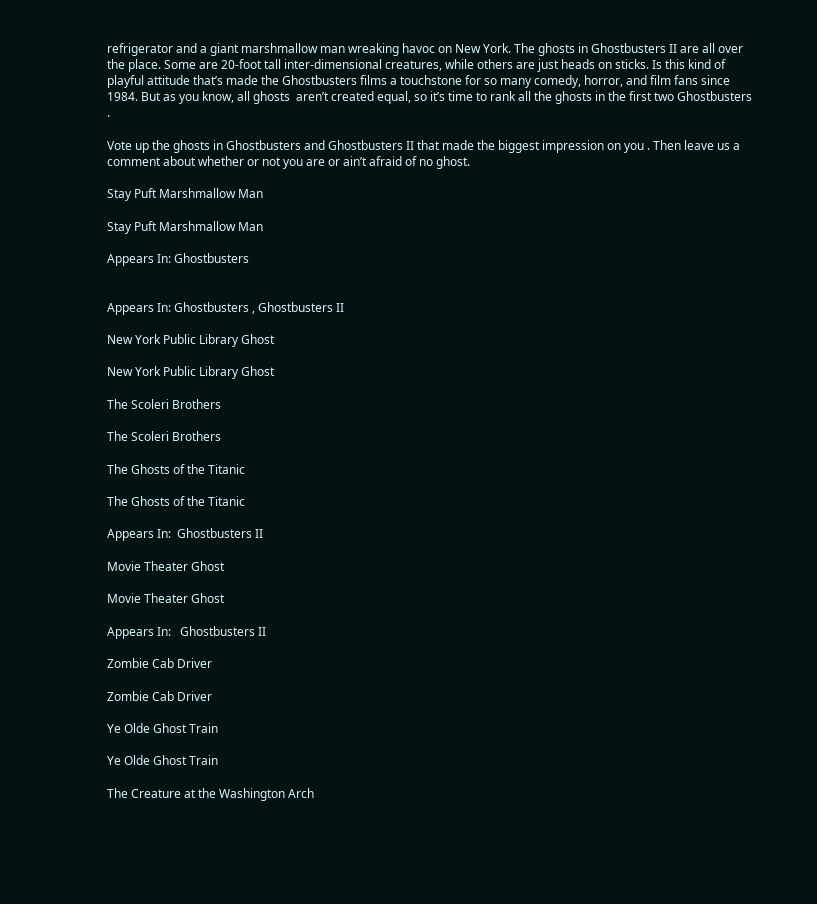refrigerator and a giant marshmallow man wreaking havoc on New York. The ghosts in Ghostbusters II are all over the place. Some are 20-foot tall inter-dimensional creatures, while others are just heads on sticks. Is this kind of playful attitude that’s made the Ghostbusters films a touchstone for so many comedy, horror, and film fans since 1984. But as you know, all ghosts  aren’t created equal, so it’s time to rank all the ghosts in the first two Ghostbusters .

Vote up the ghosts in Ghostbusters and Ghostbusters II that made the biggest impression on you . Then leave us a comment about whether or not you are or ain’t afraid of no ghost.

Stay Puft Marshmallow Man

Stay Puft Marshmallow Man

Appears In: Ghostbusters


Appears In: Ghostbusters , Ghostbusters II

New York Public Library Ghost

New York Public Library Ghost

The Scoleri Brothers

The Scoleri Brothers

The Ghosts of the Titanic

The Ghosts of the Titanic

Appears In:  Ghostbusters II

Movie Theater Ghost

Movie Theater Ghost

Appears In:   Ghostbusters II

Zombie Cab Driver

Zombie Cab Driver

Ye Olde Ghost Train

Ye Olde Ghost Train

The Creature at the Washington Arch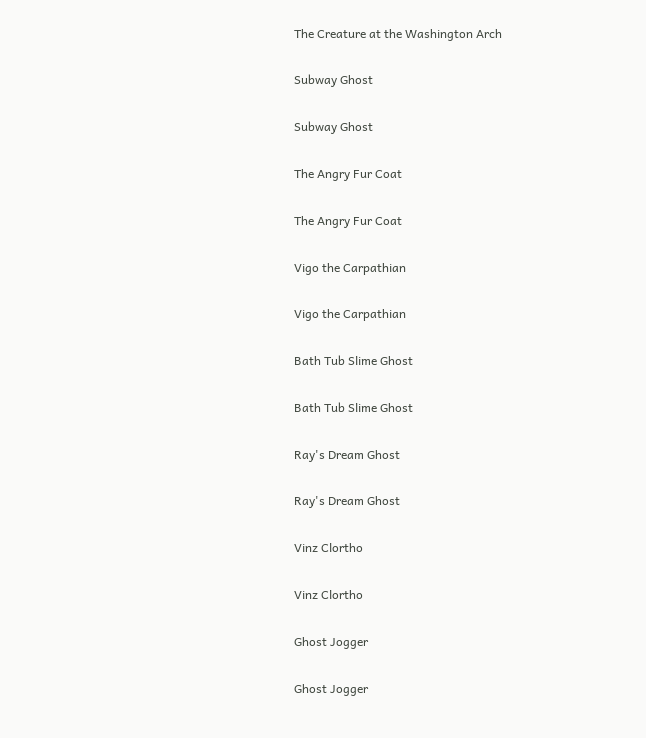The Creature at the Washington Arch

Subway Ghost

Subway Ghost

The Angry Fur Coat

The Angry Fur Coat

Vigo the Carpathian

Vigo the Carpathian

Bath Tub Slime Ghost

Bath Tub Slime Ghost

Ray's Dream Ghost

Ray's Dream Ghost

Vinz Clortho

Vinz Clortho

Ghost Jogger

Ghost Jogger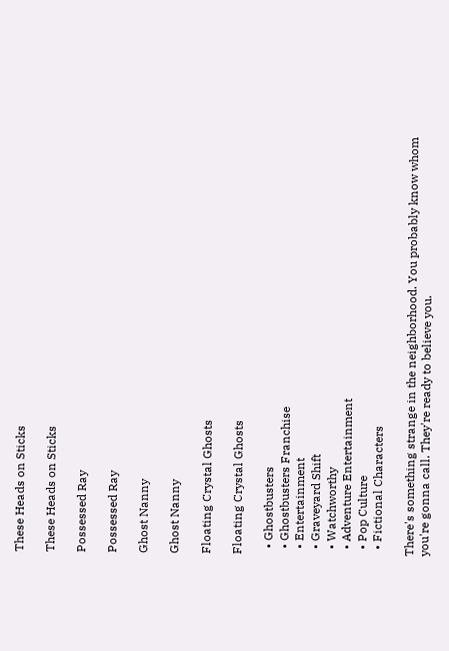These Heads on Sticks

These Heads on Sticks

Possessed Ray

Possessed Ray

Ghost Nanny

Ghost Nanny

Floating Crystal Ghosts

Floating Crystal Ghosts

  • Ghostbusters
  • Ghostbusters Franchise
  • Entertainment
  • Graveyard Shift
  • Watchworthy
  • Adventure Entertainment
  • Pop Culture
  • Fictional Characters

There's something strange in the neighborhood. You probably know whom you're gonna call. They're ready to believe you.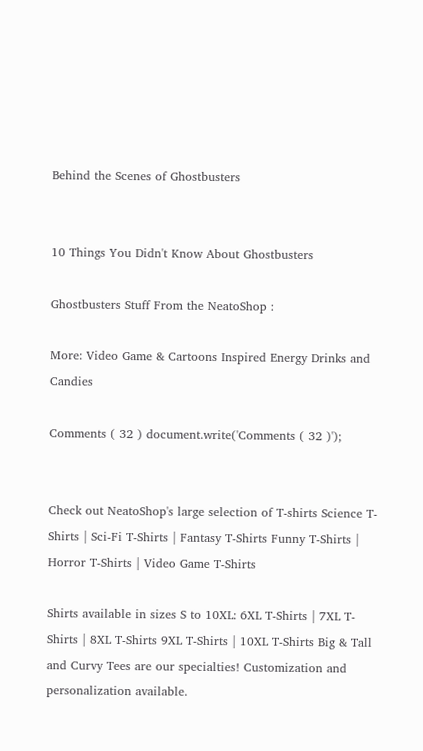Behind the Scenes of Ghostbusters


10 Things You Didn't Know About Ghostbusters

Ghostbusters Stuff From the NeatoShop :

More: Video Game & Cartoons Inspired Energy Drinks and Candies

Comments ( 32 ) document.write('Comments ( 32 )');


Check out NeatoShop's large selection of T-shirts Science T-Shirts | Sci-Fi T-Shirts | Fantasy T-Shirts Funny T-Shirts | Horror T-Shirts | Video Game T-Shirts

Shirts available in sizes S to 10XL: 6XL T-Shirts | 7XL T-Shirts | 8XL T-Shirts 9XL T-Shirts | 10XL T-Shirts Big & Tall and Curvy Tees are our specialties! Customization and personalization available.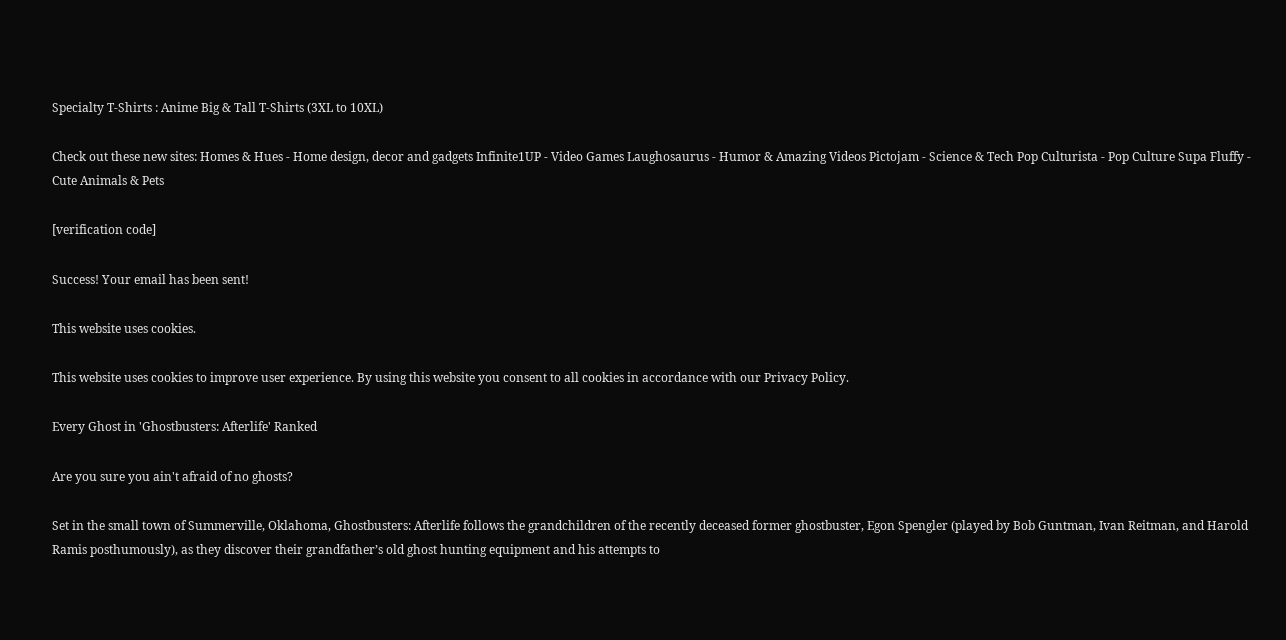Specialty T-Shirts : Anime Big & Tall T-Shirts (3XL to 10XL)

Check out these new sites: Homes & Hues - Home design, decor and gadgets Infinite1UP - Video Games Laughosaurus - Humor & Amazing Videos Pictojam - Science & Tech Pop Culturista - Pop Culture Supa Fluffy - Cute Animals & Pets

[verification code]

Success! Your email has been sent!

This website uses cookies.

This website uses cookies to improve user experience. By using this website you consent to all cookies in accordance with our Privacy Policy.

Every Ghost in 'Ghostbusters: Afterlife' Ranked

Are you sure you ain't afraid of no ghosts?

Set in the small town of Summerville, Oklahoma, Ghostbusters: Afterlife follows the grandchildren of the recently deceased former ghostbuster, Egon Spengler (played by Bob Guntman, Ivan Reitman, and Harold Ramis posthumously), as they discover their grandfather’s old ghost hunting equipment and his attempts to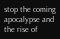stop the coming apocalypse and the rise of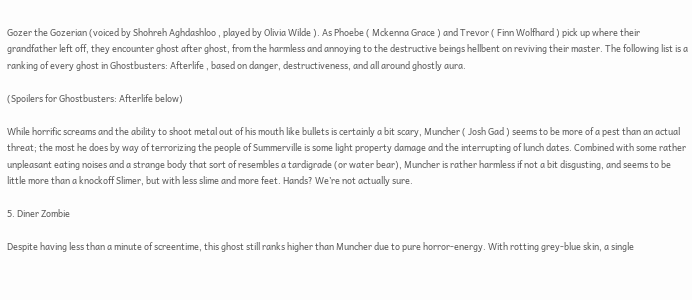Gozer the Gozerian (voiced by Shohreh Aghdashloo , played by Olivia Wilde ). As Phoebe ( Mckenna Grace ) and Trevor ( Finn Wolfhard ) pick up where their grandfather left off, they encounter ghost after ghost, from the harmless and annoying to the destructive beings hellbent on reviving their master. The following list is a ranking of every ghost in Ghostbusters: Afterlife , based on danger, destructiveness, and all around ghostly aura.

(Spoilers for Ghostbusters: Afterlife below)

While horrific screams and the ability to shoot metal out of his mouth like bullets is certainly a bit scary, Muncher ( Josh Gad ) seems to be more of a pest than an actual threat; the most he does by way of terrorizing the people of Summerville is some light property damage and the interrupting of lunch dates. Combined with some rather unpleasant eating noises and a strange body that sort of resembles a tardigrade (or water bear), Muncher is rather harmless if not a bit disgusting, and seems to be little more than a knockoff Slimer, but with less slime and more feet. Hands? We’re not actually sure.

5. Diner Zombie

Despite having less than a minute of screentime, this ghost still ranks higher than Muncher due to pure horror-energy. With rotting grey-blue skin, a single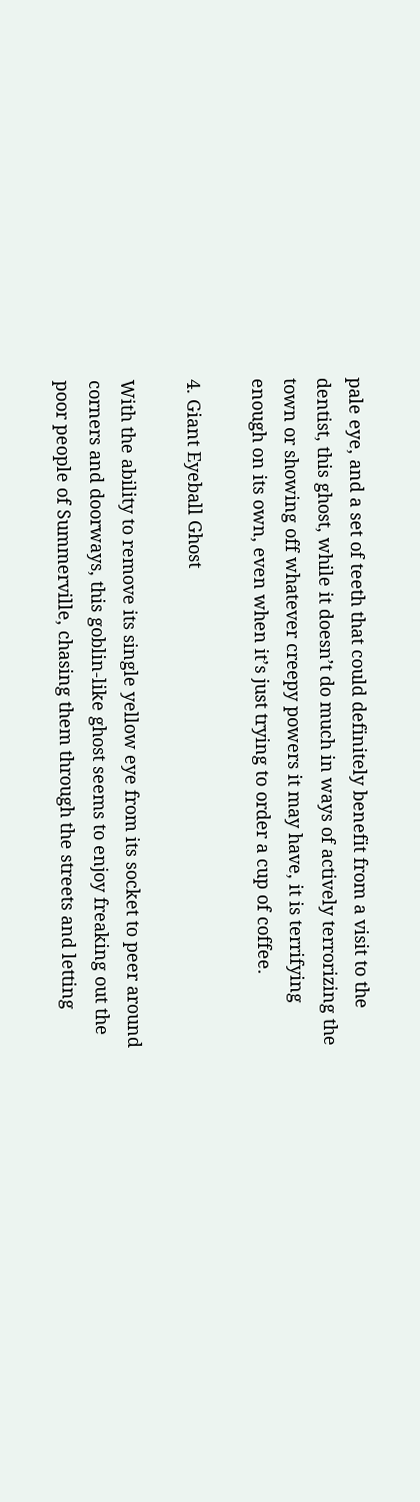pale eye, and a set of teeth that could definitely benefit from a visit to the dentist, this ghost, while it doesn’t do much in ways of actively terrorizing the town or showing off whatever creepy powers it may have, it is terrifying enough on its own, even when it’s just trying to order a cup of coffee.

4. Giant Eyeball Ghost

With the ability to remove its single yellow eye from its socket to peer around corners and doorways, this goblin-like ghost seems to enjoy freaking out the poor people of Summerville, chasing them through the streets and letting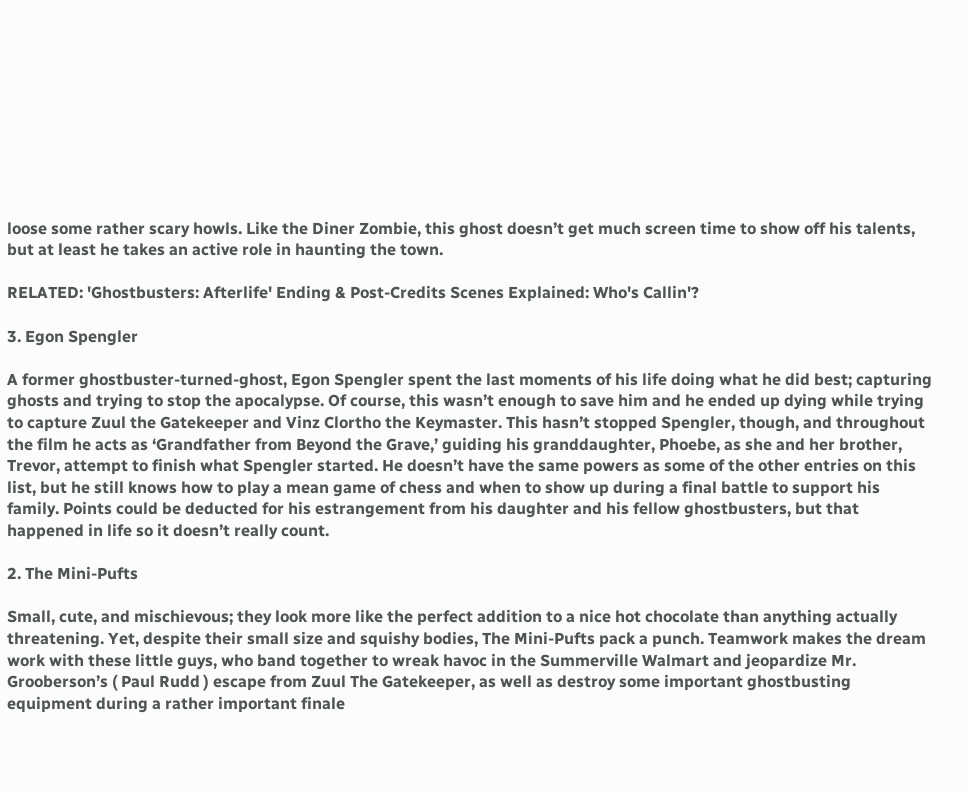loose some rather scary howls. Like the Diner Zombie, this ghost doesn’t get much screen time to show off his talents, but at least he takes an active role in haunting the town.

RELATED: 'Ghostbusters: Afterlife' Ending & Post-Credits Scenes Explained: Who's Callin'?

3. Egon Spengler

A former ghostbuster-turned-ghost, Egon Spengler spent the last moments of his life doing what he did best; capturing ghosts and trying to stop the apocalypse. Of course, this wasn’t enough to save him and he ended up dying while trying to capture Zuul the Gatekeeper and Vinz Clortho the Keymaster. This hasn’t stopped Spengler, though, and throughout the film he acts as ‘Grandfather from Beyond the Grave,’ guiding his granddaughter, Phoebe, as she and her brother, Trevor, attempt to finish what Spengler started. He doesn’t have the same powers as some of the other entries on this list, but he still knows how to play a mean game of chess and when to show up during a final battle to support his family. Points could be deducted for his estrangement from his daughter and his fellow ghostbusters, but that happened in life so it doesn’t really count.

2. The Mini-Pufts

Small, cute, and mischievous; they look more like the perfect addition to a nice hot chocolate than anything actually threatening. Yet, despite their small size and squishy bodies, The Mini-Pufts pack a punch. Teamwork makes the dream work with these little guys, who band together to wreak havoc in the Summerville Walmart and jeopardize Mr. Grooberson’s ( Paul Rudd ) escape from Zuul The Gatekeeper, as well as destroy some important ghostbusting equipment during a rather important finale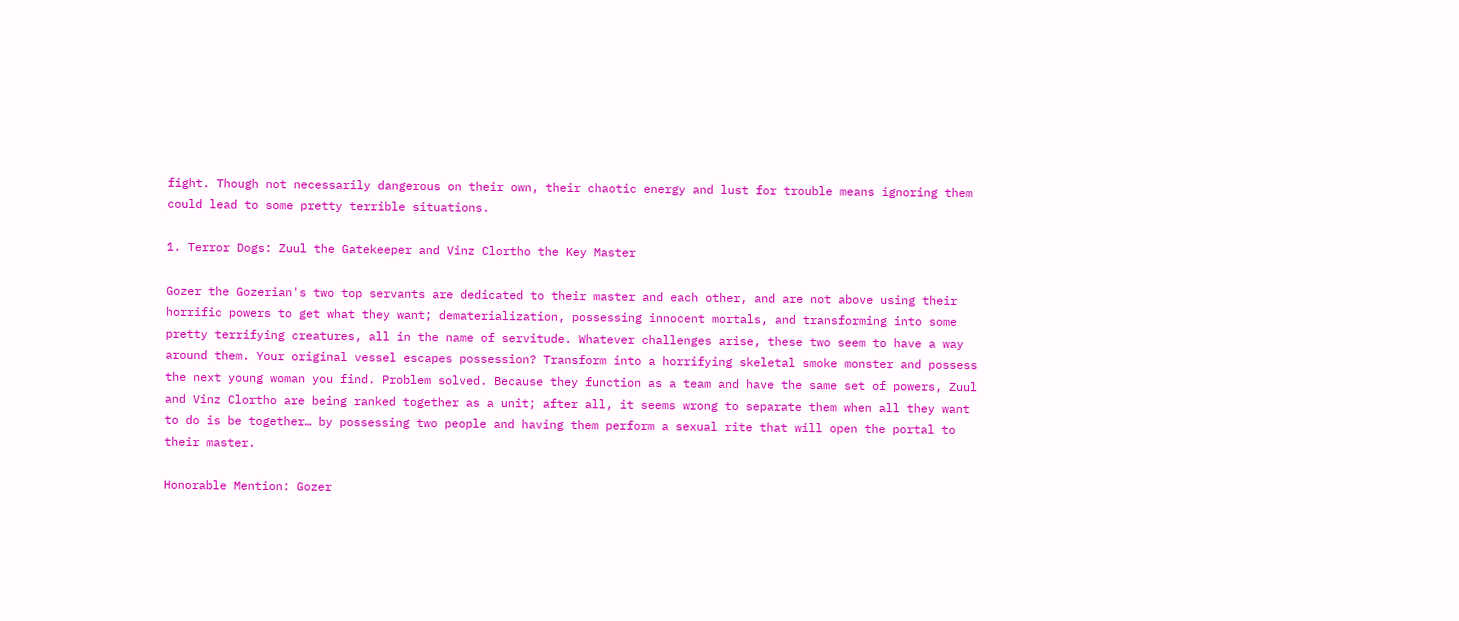fight. Though not necessarily dangerous on their own, their chaotic energy and lust for trouble means ignoring them could lead to some pretty terrible situations.

1. Terror Dogs: Zuul the Gatekeeper and Vinz Clortho the Key Master

Gozer the Gozerian's two top servants are dedicated to their master and each other, and are not above using their horrific powers to get what they want; dematerialization, possessing innocent mortals, and transforming into some pretty terrifying creatures, all in the name of servitude. Whatever challenges arise, these two seem to have a way around them. Your original vessel escapes possession? Transform into a horrifying skeletal smoke monster and possess the next young woman you find. Problem solved. Because they function as a team and have the same set of powers, Zuul and Vinz Clortho are being ranked together as a unit; after all, it seems wrong to separate them when all they want to do is be together… by possessing two people and having them perform a sexual rite that will open the portal to their master.

Honorable Mention: Gozer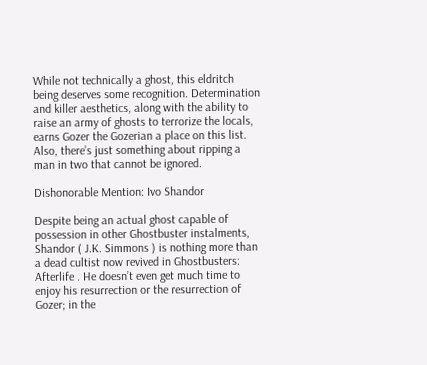While not technically a ghost, this eldritch being deserves some recognition. Determination and killer aesthetics, along with the ability to raise an army of ghosts to terrorize the locals, earns Gozer the Gozerian a place on this list. Also, there’s just something about ripping a man in two that cannot be ignored.

Dishonorable Mention: Ivo Shandor

Despite being an actual ghost capable of possession in other Ghostbuster instalments, Shandor ( J.K. Simmons ) is nothing more than a dead cultist now revived in Ghostbusters: Afterlife . He doesn’t even get much time to enjoy his resurrection or the resurrection of Gozer; in the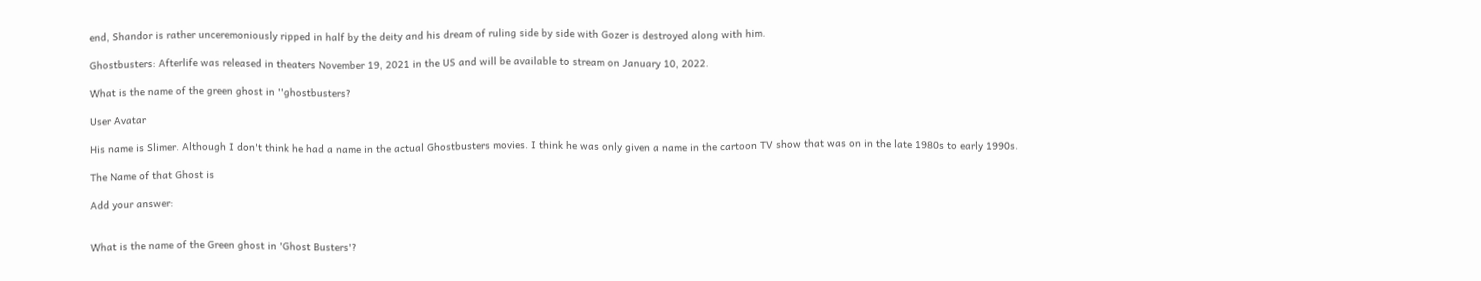end, Shandor is rather unceremoniously ripped in half by the deity and his dream of ruling side by side with Gozer is destroyed along with him.

Ghostbusters: Afterlife was released in theaters November 19, 2021 in the US and will be available to stream on January 10, 2022.

What is the name of the green ghost in ''ghostbusters?

User Avatar

His name is Slimer. Although I don't think he had a name in the actual Ghostbusters movies. I think he was only given a name in the cartoon TV show that was on in the late 1980s to early 1990s.

The Name of that Ghost is

Add your answer:


What is the name of the Green ghost in 'Ghost Busters'?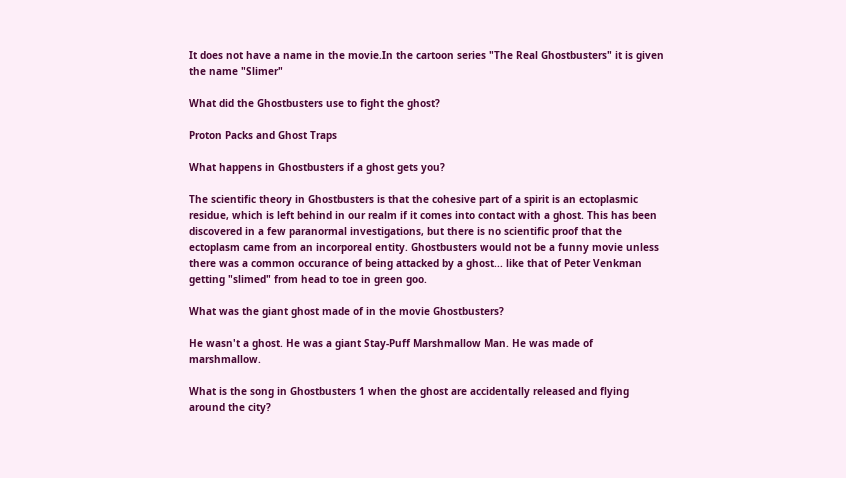It does not have a name in the movie.In the cartoon series "The Real Ghostbusters" it is given the name "Slimer"

What did the Ghostbusters use to fight the ghost?

Proton Packs and Ghost Traps

What happens in Ghostbusters if a ghost gets you?

The scientific theory in Ghostbusters is that the cohesive part of a spirit is an ectoplasmic residue, which is left behind in our realm if it comes into contact with a ghost. This has been discovered in a few paranormal investigations, but there is no scientific proof that the ectoplasm came from an incorporeal entity. Ghostbusters would not be a funny movie unless there was a common occurance of being attacked by a ghost... like that of Peter Venkman getting "slimed" from head to toe in green goo.

What was the giant ghost made of in the movie Ghostbusters?

He wasn't a ghost. He was a giant Stay-Puff Marshmallow Man. He was made of marshmallow.

What is the song in Ghostbusters 1 when the ghost are accidentally released and flying around the city?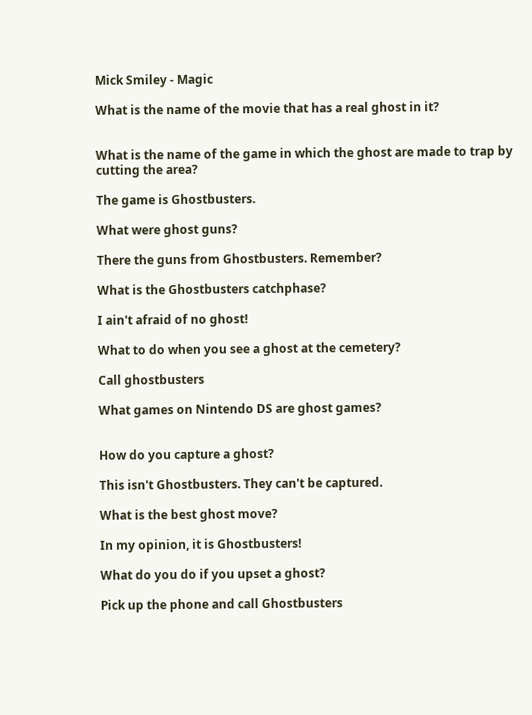Mick Smiley - Magic

What is the name of the movie that has a real ghost in it?


What is the name of the game in which the ghost are made to trap by cutting the area?

The game is Ghostbusters.

What were ghost guns?

There the guns from Ghostbusters. Remember?

What is the Ghostbusters catchphase?

I ain't afraid of no ghost!

What to do when you see a ghost at the cemetery?

Call ghostbusters

What games on Nintendo DS are ghost games?


How do you capture a ghost?

This isn't Ghostbusters. They can't be captured.

What is the best ghost move?

In my opinion, it is Ghostbusters!

What do you do if you upset a ghost?

Pick up the phone and call Ghostbusters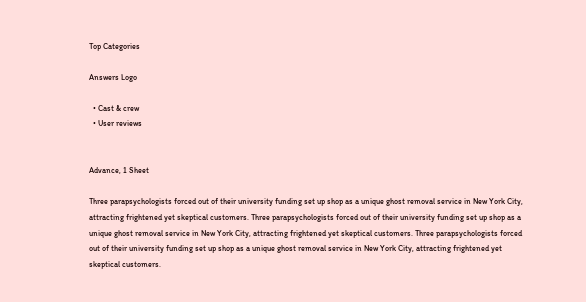Top Categories

Answers Logo

  • Cast & crew
  • User reviews


Advance, 1 Sheet

Three parapsychologists forced out of their university funding set up shop as a unique ghost removal service in New York City, attracting frightened yet skeptical customers. Three parapsychologists forced out of their university funding set up shop as a unique ghost removal service in New York City, attracting frightened yet skeptical customers. Three parapsychologists forced out of their university funding set up shop as a unique ghost removal service in New York City, attracting frightened yet skeptical customers.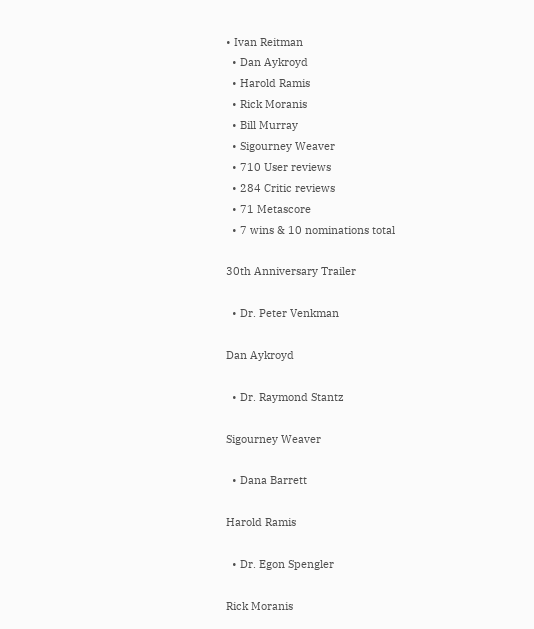• Ivan Reitman
  • Dan Aykroyd
  • Harold Ramis
  • Rick Moranis
  • Bill Murray
  • Sigourney Weaver
  • 710 User reviews
  • 284 Critic reviews
  • 71 Metascore
  • 7 wins & 10 nominations total

30th Anniversary Trailer

  • Dr. Peter Venkman

Dan Aykroyd

  • Dr. Raymond Stantz

Sigourney Weaver

  • Dana Barrett

Harold Ramis

  • Dr. Egon Spengler

Rick Moranis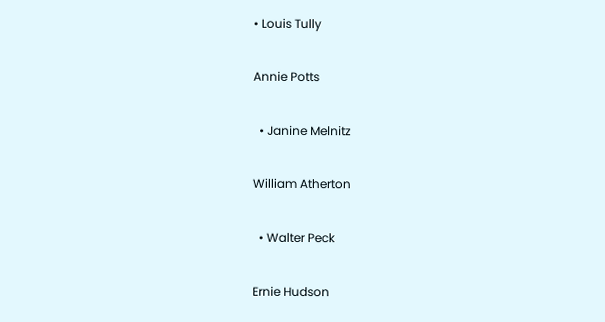• Louis Tully

Annie Potts

  • Janine Melnitz

William Atherton

  • Walter Peck

Ernie Hudson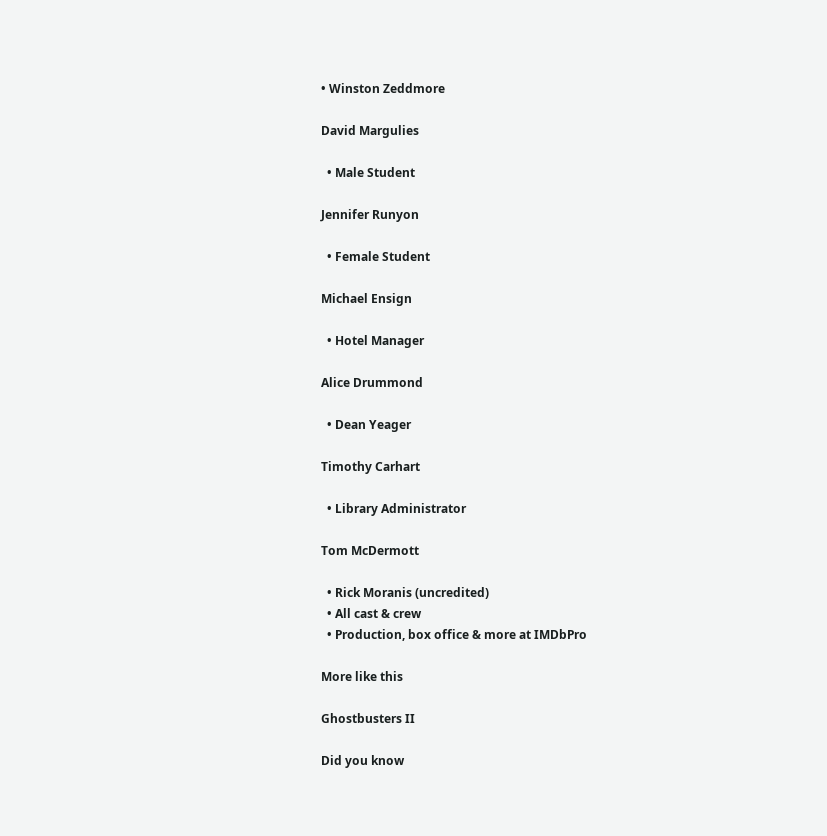• Winston Zeddmore

David Margulies

  • Male Student

Jennifer Runyon

  • Female Student

Michael Ensign

  • Hotel Manager

Alice Drummond

  • Dean Yeager

Timothy Carhart

  • Library Administrator

Tom McDermott

  • Rick Moranis (uncredited)
  • All cast & crew
  • Production, box office & more at IMDbPro

More like this

Ghostbusters II

Did you know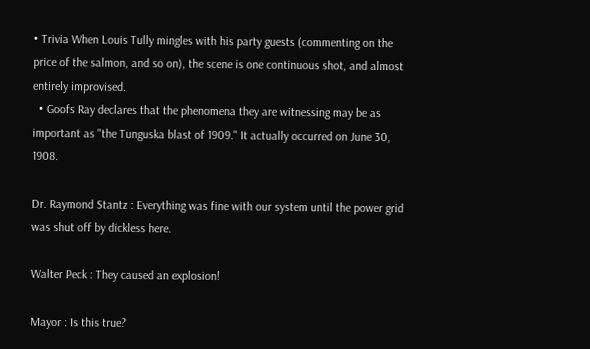• Trivia When Louis Tully mingles with his party guests (commenting on the price of the salmon, and so on), the scene is one continuous shot, and almost entirely improvised.
  • Goofs Ray declares that the phenomena they are witnessing may be as important as "the Tunguska blast of 1909." It actually occurred on June 30, 1908.

Dr. Raymond Stantz : Everything was fine with our system until the power grid was shut off by dickless here.

Walter Peck : They caused an explosion!

Mayor : Is this true?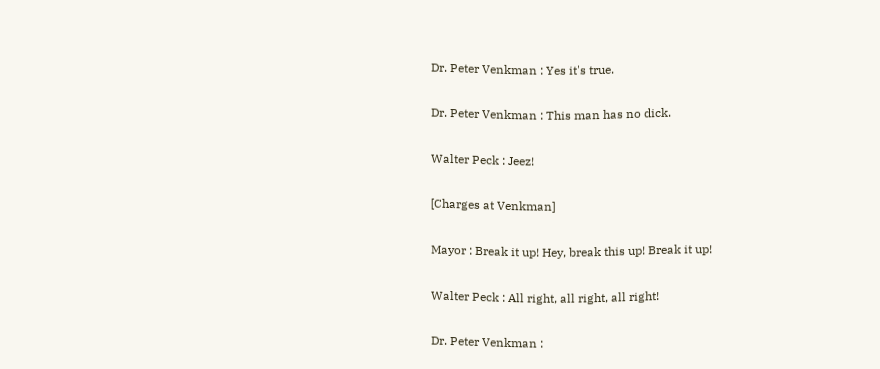Dr. Peter Venkman : Yes it's true.

Dr. Peter Venkman : This man has no dick.

Walter Peck : Jeez!

[Charges at Venkman]

Mayor : Break it up! Hey, break this up! Break it up!

Walter Peck : All right, all right, all right!

Dr. Peter Venkman :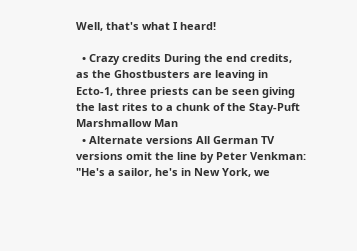Well, that's what I heard!

  • Crazy credits During the end credits, as the Ghostbusters are leaving in Ecto-1, three priests can be seen giving the last rites to a chunk of the Stay-Puft Marshmallow Man
  • Alternate versions All German TV versions omit the line by Peter Venkman: "He's a sailor, he's in New York, we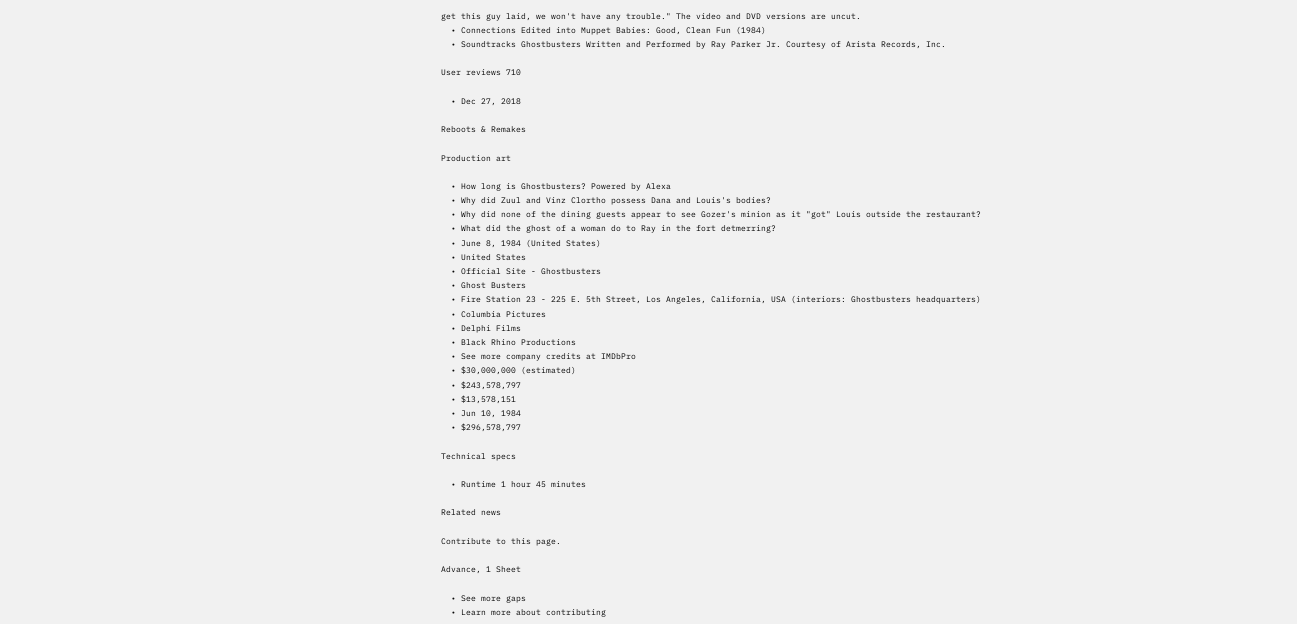get this guy laid, we won't have any trouble." The video and DVD versions are uncut.
  • Connections Edited into Muppet Babies: Good, Clean Fun (1984)
  • Soundtracks Ghostbusters Written and Performed by Ray Parker Jr. Courtesy of Arista Records, Inc.

User reviews 710

  • Dec 27, 2018

Reboots & Remakes

Production art

  • How long is Ghostbusters? Powered by Alexa
  • Why did Zuul and Vinz Clortho possess Dana and Louis's bodies?
  • Why did none of the dining guests appear to see Gozer's minion as it "got" Louis outside the restaurant?
  • What did the ghost of a woman do to Ray in the fort detmerring?
  • June 8, 1984 (United States)
  • United States
  • Official Site - Ghostbusters
  • Ghost Busters
  • Fire Station 23 - 225 E. 5th Street, Los Angeles, California, USA (interiors: Ghostbusters headquarters)
  • Columbia Pictures
  • Delphi Films
  • Black Rhino Productions
  • See more company credits at IMDbPro
  • $30,000,000 (estimated)
  • $243,578,797
  • $13,578,151
  • Jun 10, 1984
  • $296,578,797

Technical specs

  • Runtime 1 hour 45 minutes

Related news

Contribute to this page.

Advance, 1 Sheet

  • See more gaps
  • Learn more about contributing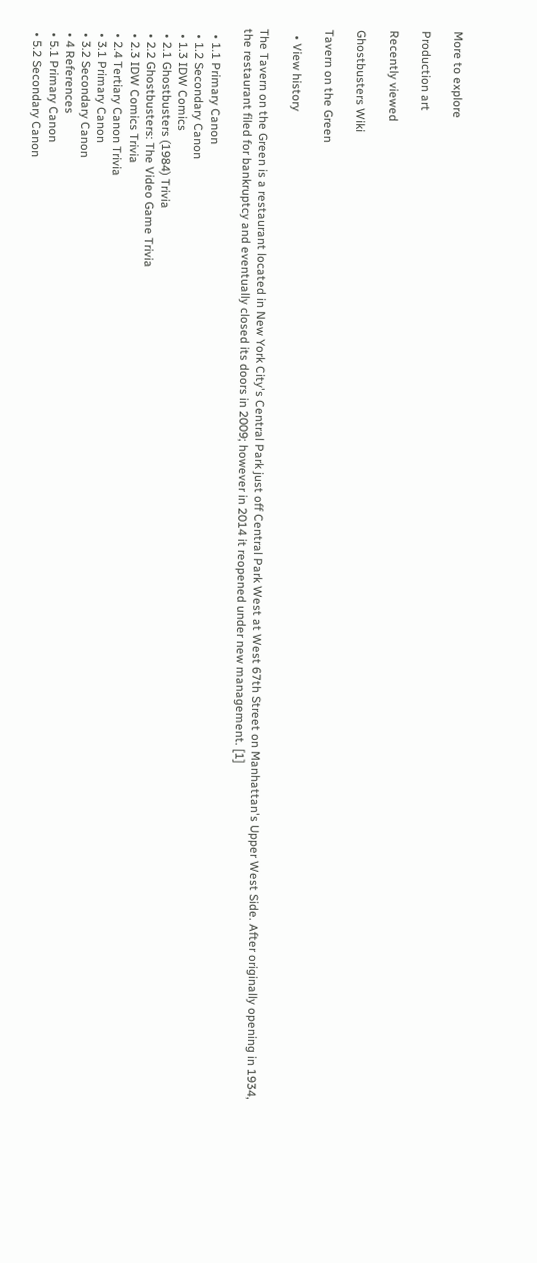More to explore

Production art

Recently viewed

Ghostbusters Wiki

Tavern on the Green

  • View history

The Tavern on the Green is a restaurant located in New York City's Central Park just off Central Park West at West 67th Street on Manhattan's Upper West Side. After originally opening in 1934, the restaurant filed for bankruptcy and eventually closed its doors in 2009; however in 2014 it reopened under new management. [1]

  • 1.1 Primary Canon
  • 1.2 Secondary Canon
  • 1.3 IDW Comics
  • 2.1 Ghostbusters (1984) Trivia
  • 2.2 Ghostbusters: The Video Game Trivia
  • 2.3 IDW Comics Trivia
  • 2.4 Tertiary Canon Trivia
  • 3.1 Primary Canon
  • 3.2 Secondary Canon
  • 4 References
  • 5.1 Primary Canon
  • 5.2 Secondary Canon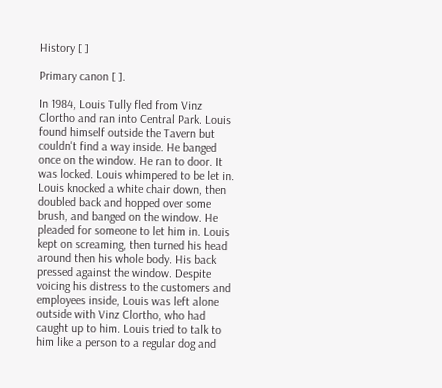History [ ]

Primary canon [ ].

In 1984, Louis Tully fled from Vinz Clortho and ran into Central Park. Louis found himself outside the Tavern but couldn't find a way inside. He banged once on the window. He ran to door. It was locked. Louis whimpered to be let in. Louis knocked a white chair down, then doubled back and hopped over some brush, and banged on the window. He pleaded for someone to let him in. Louis kept on screaming, then turned his head around then his whole body. His back pressed against the window. Despite voicing his distress to the customers and employees inside, Louis was left alone outside with Vinz Clortho, who had caught up to him. Louis tried to talk to him like a person to a regular dog and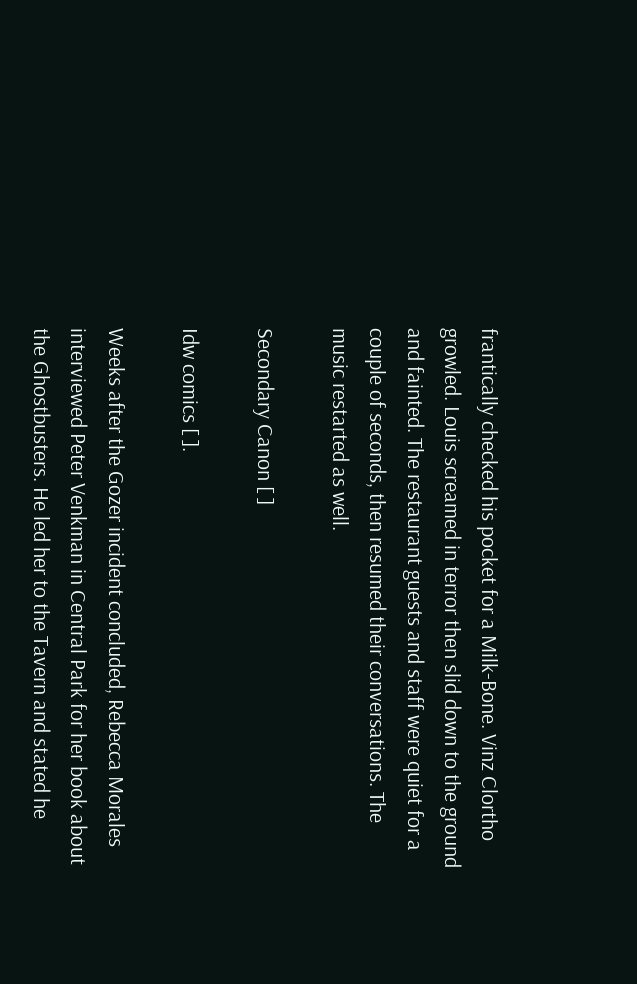frantically checked his pocket for a Milk-Bone. Vinz Clortho growled. Louis screamed in terror then slid down to the ground and fainted. The restaurant guests and staff were quiet for a couple of seconds, then resumed their conversations. The music restarted as well.

Secondary Canon [ ]

Idw comics [ ].

Weeks after the Gozer incident concluded, Rebecca Morales interviewed Peter Venkman in Central Park for her book about the Ghostbusters. He led her to the Tavern and stated he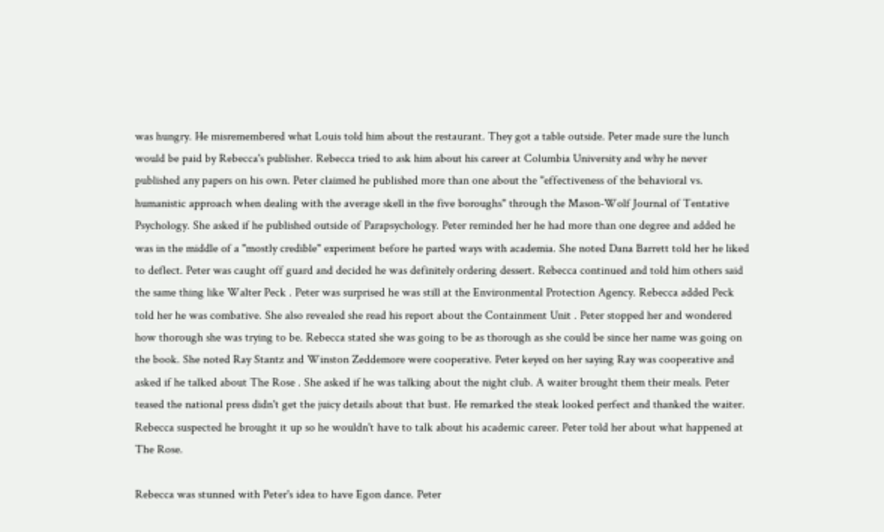was hungry. He misremembered what Louis told him about the restaurant. They got a table outside. Peter made sure the lunch would be paid by Rebecca's publisher. Rebecca tried to ask him about his career at Columbia University and why he never published any papers on his own. Peter claimed he published more than one about the "effectiveness of the behavioral vs. humanistic approach when dealing with the average skell in the five boroughs" through the Mason-Wolf Journal of Tentative Psychology. She asked if he published outside of Parapsychology. Peter reminded her he had more than one degree and added he was in the middle of a "mostly credible" experiment before he parted ways with academia. She noted Dana Barrett told her he liked to deflect. Peter was caught off guard and decided he was definitely ordering dessert. Rebecca continued and told him others said the same thing like Walter Peck . Peter was surprised he was still at the Environmental Protection Agency. Rebecca added Peck told her he was combative. She also revealed she read his report about the Containment Unit . Peter stopped her and wondered how thorough she was trying to be. Rebecca stated she was going to be as thorough as she could be since her name was going on the book. She noted Ray Stantz and Winston Zeddemore were cooperative. Peter keyed on her saying Ray was cooperative and asked if he talked about The Rose . She asked if he was talking about the night club. A waiter brought them their meals. Peter teased the national press didn't get the juicy details about that bust. He remarked the steak looked perfect and thanked the waiter. Rebecca suspected he brought it up so he wouldn't have to talk about his academic career. Peter told her about what happened at The Rose.

Rebecca was stunned with Peter's idea to have Egon dance. Peter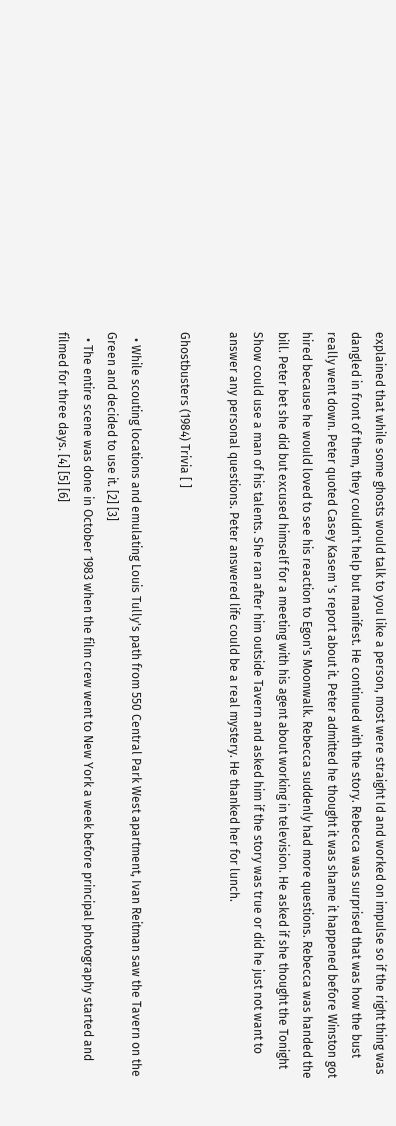explained that while some ghosts would talk to you like a person, most were straight Id and worked on impulse so if the right thing was dangled in front of them, they couldn't help but manifest. He continued with the story. Rebecca was surprised that was how the bust really went down. Peter quoted Casey Kasem 's report about it. Peter admitted he thought it was shame it happened before Winston got hired because he would loved to see his reaction to Egon's Moonwalk. Rebecca suddenly had more questions. Rebecca was handed the bill. Peter bet she did but excused himself for a meeting with his agent about working in television. He asked if she thought the Tonight Show could use a man of his talents. She ran after him outside Tavern and asked him if the story was true or did he just not want to answer any personal questions. Peter answered life could be a real mystery. He thanked her for lunch.

Ghostbusters (1984) Trivia [ ]

  • While scouting locations and emulating Louis Tully's path from 550 Central Park West apartment, Ivan Reitman saw the Tavern on the Green and decided to use it. [2] [3]
  • The entire scene was done in October 1983 when the film crew went to New York a week before principal photography started and filmed for three days. [4] [5] [6]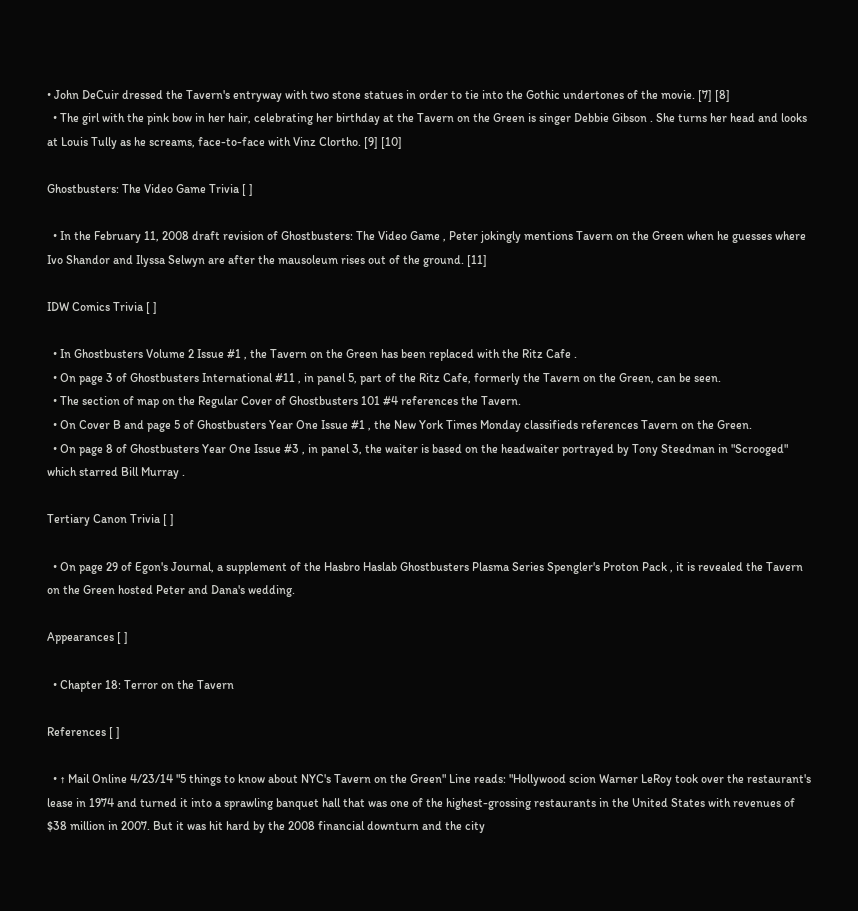• John DeCuir dressed the Tavern's entryway with two stone statues in order to tie into the Gothic undertones of the movie. [7] [8]
  • The girl with the pink bow in her hair, celebrating her birthday at the Tavern on the Green is singer Debbie Gibson . She turns her head and looks at Louis Tully as he screams, face-to-face with Vinz Clortho. [9] [10]

Ghostbusters: The Video Game Trivia [ ]

  • In the February 11, 2008 draft revision of Ghostbusters: The Video Game , Peter jokingly mentions Tavern on the Green when he guesses where Ivo Shandor and Ilyssa Selwyn are after the mausoleum rises out of the ground. [11]

IDW Comics Trivia [ ]

  • In Ghostbusters Volume 2 Issue #1 , the Tavern on the Green has been replaced with the Ritz Cafe .
  • On page 3 of Ghostbusters International #11 , in panel 5, part of the Ritz Cafe, formerly the Tavern on the Green, can be seen.
  • The section of map on the Regular Cover of Ghostbusters 101 #4 references the Tavern.
  • On Cover B and page 5 of Ghostbusters Year One Issue #1 , the New York Times Monday classifieds references Tavern on the Green.
  • On page 8 of Ghostbusters Year One Issue #3 , in panel 3, the waiter is based on the headwaiter portrayed by Tony Steedman in "Scrooged" which starred Bill Murray .

Tertiary Canon Trivia [ ]

  • On page 29 of Egon's Journal, a supplement of the Hasbro Haslab Ghostbusters Plasma Series Spengler's Proton Pack , it is revealed the Tavern on the Green hosted Peter and Dana's wedding.

Appearances [ ]

  • Chapter 18: Terror on the Tavern

References [ ]

  • ↑ Mail Online 4/23/14 "5 things to know about NYC's Tavern on the Green" Line reads: "Hollywood scion Warner LeRoy took over the restaurant's lease in 1974 and turned it into a sprawling banquet hall that was one of the highest-grossing restaurants in the United States with revenues of $38 million in 2007. But it was hit hard by the 2008 financial downturn and the city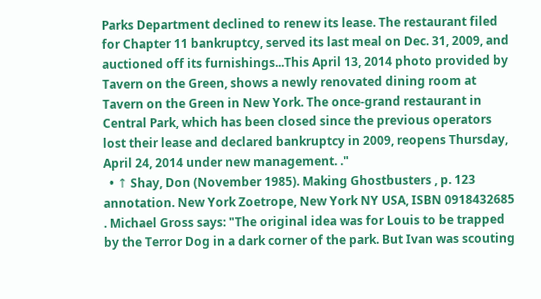Parks Department declined to renew its lease. The restaurant filed for Chapter 11 bankruptcy, served its last meal on Dec. 31, 2009, and auctioned off its furnishings...This April 13, 2014 photo provided by Tavern on the Green, shows a newly renovated dining room at Tavern on the Green in New York. The once-grand restaurant in Central Park, which has been closed since the previous operators lost their lease and declared bankruptcy in 2009, reopens Thursday, April 24, 2014 under new management. ."
  • ↑ Shay, Don (November 1985). Making Ghostbusters , p. 123 annotation. New York Zoetrope, New York NY USA, ISBN 0918432685 . Michael Gross says: "The original idea was for Louis to be trapped by the Terror Dog in a dark corner of the park. But Ivan was scouting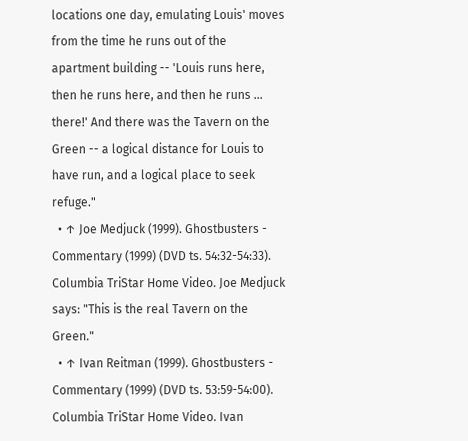locations one day, emulating Louis' moves from the time he runs out of the apartment building -- 'Louis runs here, then he runs here, and then he runs ... there!' And there was the Tavern on the Green -- a logical distance for Louis to have run, and a logical place to seek refuge."
  • ↑ Joe Medjuck (1999). Ghostbusters - Commentary (1999) (DVD ts. 54:32-54:33). Columbia TriStar Home Video. Joe Medjuck says: "This is the real Tavern on the Green."
  • ↑ Ivan Reitman (1999). Ghostbusters - Commentary (1999) (DVD ts. 53:59-54:00). Columbia TriStar Home Video. Ivan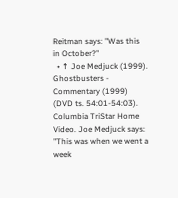Reitman says: "Was this in October?"
  • ↑ Joe Medjuck (1999). Ghostbusters - Commentary (1999) (DVD ts. 54:01-54:03). Columbia TriStar Home Video. Joe Medjuck says: "This was when we went a week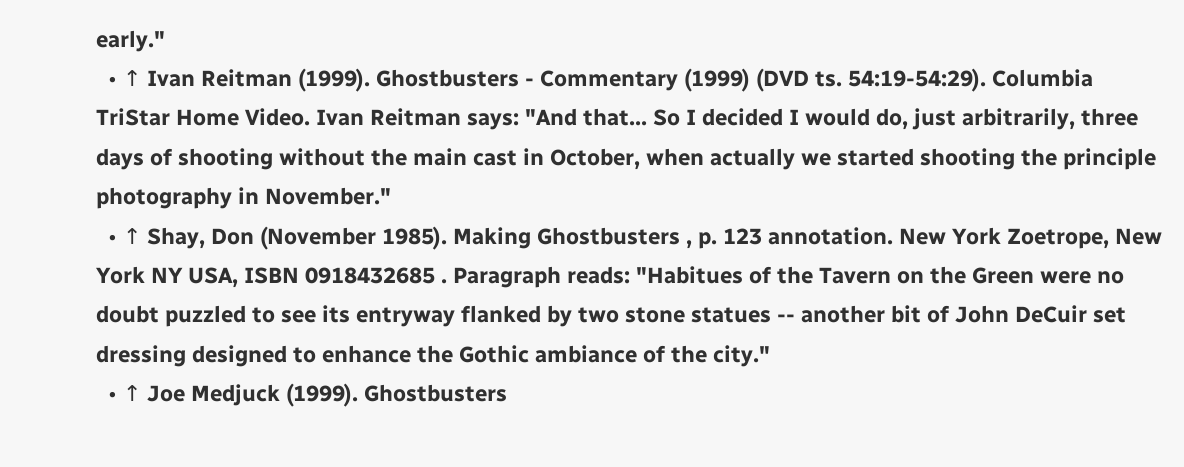early."
  • ↑ Ivan Reitman (1999). Ghostbusters - Commentary (1999) (DVD ts. 54:19-54:29). Columbia TriStar Home Video. Ivan Reitman says: "And that... So I decided I would do, just arbitrarily, three days of shooting without the main cast in October, when actually we started shooting the principle photography in November."
  • ↑ Shay, Don (November 1985). Making Ghostbusters , p. 123 annotation. New York Zoetrope, New York NY USA, ISBN 0918432685 . Paragraph reads: "Habitues of the Tavern on the Green were no doubt puzzled to see its entryway flanked by two stone statues -- another bit of John DeCuir set dressing designed to enhance the Gothic ambiance of the city."
  • ↑ Joe Medjuck (1999). Ghostbusters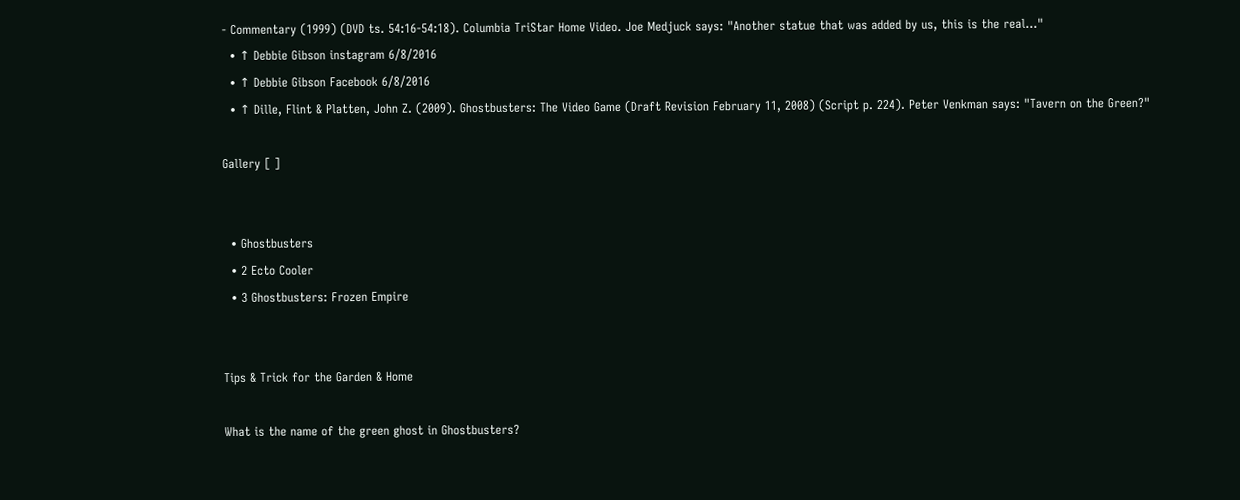- Commentary (1999) (DVD ts. 54:16-54:18). Columbia TriStar Home Video. Joe Medjuck says: "Another statue that was added by us, this is the real..."
  • ↑ Debbie Gibson instagram 6/8/2016
  • ↑ Debbie Gibson Facebook 6/8/2016
  • ↑ Dille, Flint & Platten, John Z. (2009). Ghostbusters: The Video Game (Draft Revision February 11, 2008) (Script p. 224). Peter Venkman says: "Tavern on the Green?"

Gallery [ ]


  • Ghostbusters
  • 2 Ecto Cooler
  • 3 Ghostbusters: Frozen Empire


Tips & Trick for the Garden & Home

What is the name of the green ghost in Ghostbusters?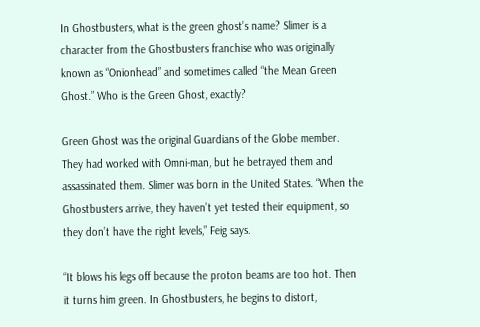In Ghostbusters, what is the green ghost’s name? Slimer is a character from the Ghostbusters franchise who was originally known as “Onionhead” and sometimes called “the Mean Green Ghost.” Who is the Green Ghost, exactly?

Green Ghost was the original Guardians of the Globe member. They had worked with Omni-man, but he betrayed them and assassinated them. Slimer was born in the United States. “When the Ghostbusters arrive, they haven’t yet tested their equipment, so they don’t have the right levels,” Feig says.

“It blows his legs off because the proton beams are too hot. Then it turns him green. In Ghostbusters, he begins to distort,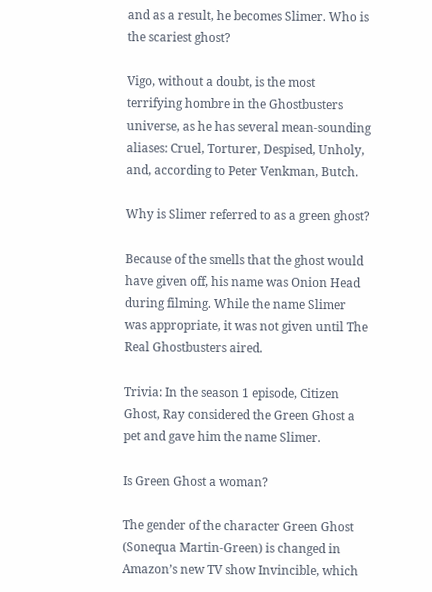and as a result, he becomes Slimer. Who is the scariest ghost?

Vigo, without a doubt, is the most terrifying hombre in the Ghostbusters universe, as he has several mean-sounding aliases: Cruel, Torturer, Despised, Unholy, and, according to Peter Venkman, Butch.

Why is Slimer referred to as a green ghost?

Because of the smells that the ghost would have given off, his name was Onion Head during filming. While the name Slimer was appropriate, it was not given until The Real Ghostbusters aired.

Trivia: In the season 1 episode, Citizen Ghost, Ray considered the Green Ghost a pet and gave him the name Slimer.

Is Green Ghost a woman?

The gender of the character Green Ghost (Sonequa Martin-Green) is changed in Amazon’s new TV show Invincible, which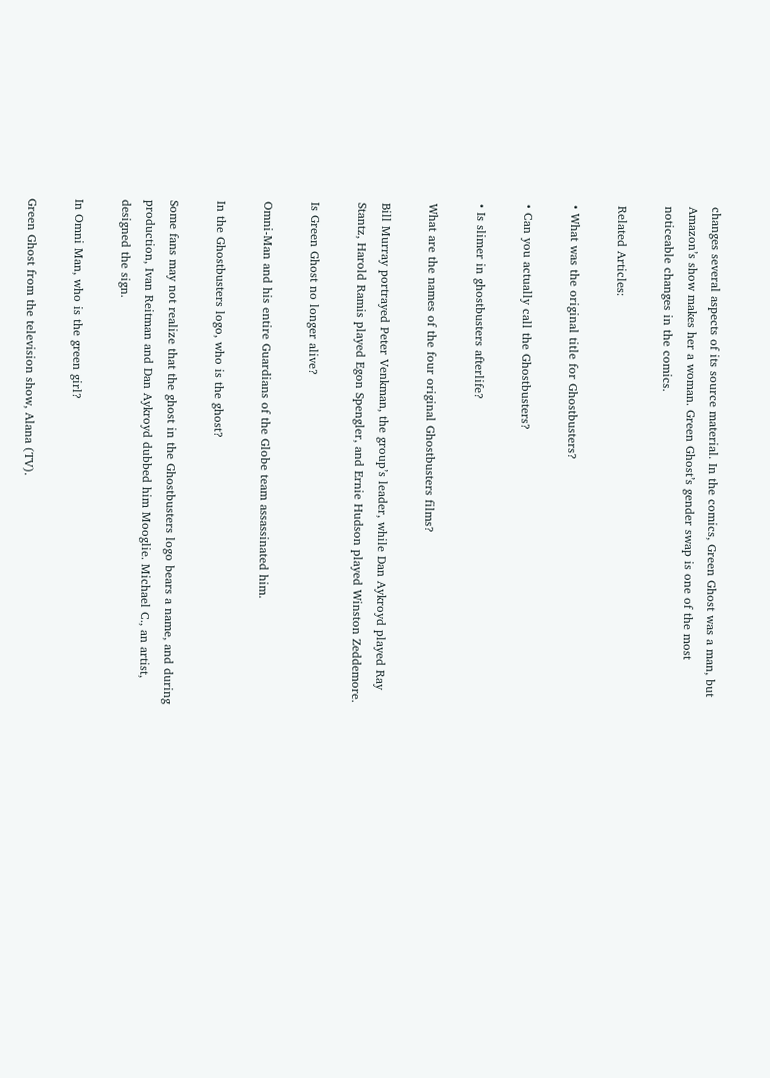changes several aspects of its source material. In the comics, Green Ghost was a man, but Amazon’s show makes her a woman. Green Ghost’s gender swap is one of the most noticeable changes in the comics.

Related Articles:

• What was the original title for Ghostbusters?

• Can you actually call the Ghostbusters?

• Is slimer in ghostbusters afterlife?

What are the names of the four original Ghostbusters films?

Bill Murray portrayed Peter Venkman, the group’s leader, while Dan Aykroyd played Ray Stantz, Harold Ramis played Egon Spengler, and Ernie Hudson played Winston Zeddemore.

Is Green Ghost no longer alive?

Omni-Man and his entire Guardians of the Globe team assassinated him.

In the Ghostbusters logo, who is the ghost?

Some fans may not realize that the ghost in the Ghostbusters logo bears a name, and during production, Ivan Reitman and Dan Aykroyd dubbed him Mooglie. Michael C., an artist, designed the sign.

In Omni Man, who is the green girl?

Green Ghost from the television show, Alana (TV).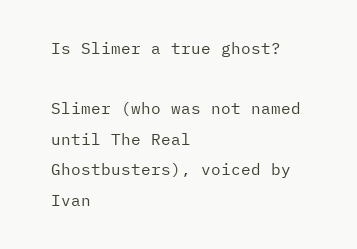Is Slimer a true ghost?

Slimer (who was not named until The Real Ghostbusters), voiced by Ivan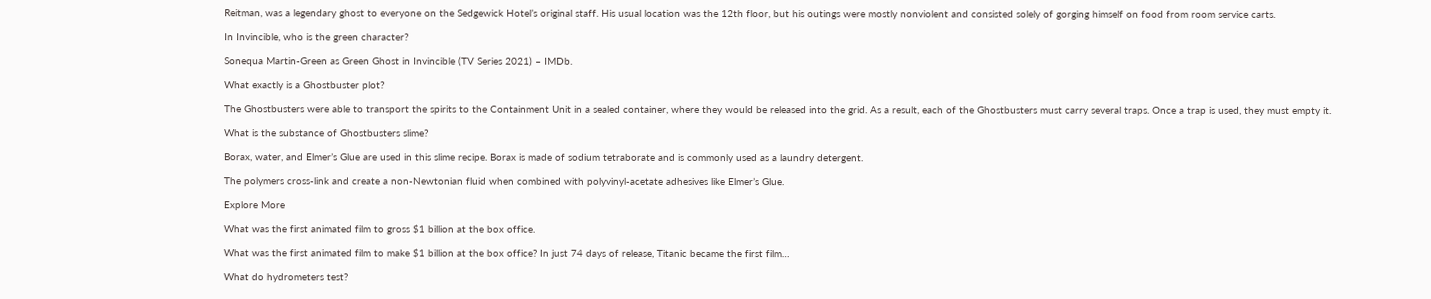Reitman, was a legendary ghost to everyone on the Sedgewick Hotel’s original staff. His usual location was the 12th floor, but his outings were mostly nonviolent and consisted solely of gorging himself on food from room service carts.

In Invincible, who is the green character?

Sonequa Martin-Green as Green Ghost in Invincible (TV Series 2021) – IMDb.

What exactly is a Ghostbuster plot?

The Ghostbusters were able to transport the spirits to the Containment Unit in a sealed container, where they would be released into the grid. As a result, each of the Ghostbusters must carry several traps. Once a trap is used, they must empty it.

What is the substance of Ghostbusters slime?

Borax, water, and Elmer’s Glue are used in this slime recipe. Borax is made of sodium tetraborate and is commonly used as a laundry detergent.

The polymers cross-link and create a non-Newtonian fluid when combined with polyvinyl-acetate adhesives like Elmer’s Glue.

Explore More

What was the first animated film to gross $1 billion at the box office.

What was the first animated film to make $1 billion at the box office? In just 74 days of release, Titanic became the first film…

What do hydrometers test?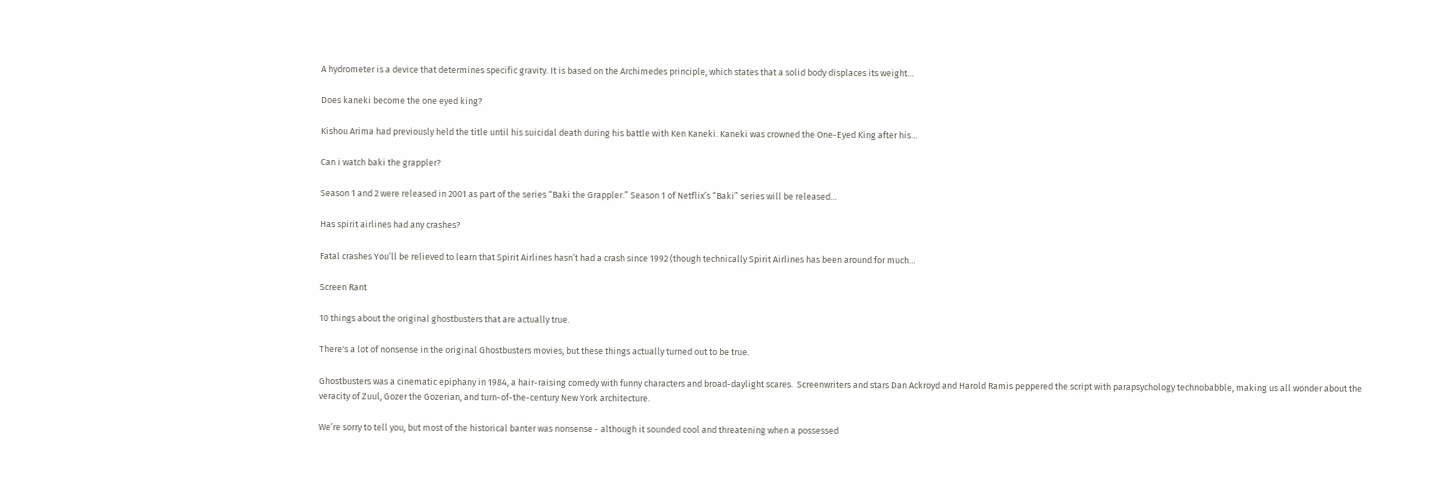A hydrometer is a device that determines specific gravity. It is based on the Archimedes principle, which states that a solid body displaces its weight…

Does kaneki become the one eyed king?

Kishou Arima had previously held the title until his suicidal death during his battle with Ken Kaneki. Kaneki was crowned the One-Eyed King after his…

Can i watch baki the grappler?

Season 1 and 2 were released in 2001 as part of the series “Baki the Grappler.” Season 1 of Netflix’s “Baki” series will be released…

Has spirit airlines had any crashes?

Fatal crashes You’ll be relieved to learn that Spirit Airlines hasn’t had a crash since 1992 (though technically Spirit Airlines has been around for much…

Screen Rant

10 things about the original ghostbusters that are actually true.

There's a lot of nonsense in the original Ghostbusters movies, but these things actually turned out to be true.

Ghostbusters was a cinematic epiphany in 1984, a hair-raising comedy with funny characters and broad-daylight scares.  Screenwriters and stars Dan Ackroyd and Harold Ramis peppered the script with parapsychology technobabble, making us all wonder about the veracity of Zuul, Gozer the Gozerian, and turn-of-the-century New York architecture.

We’re sorry to tell you, but most of the historical banter was nonsense - although it sounded cool and threatening when a possessed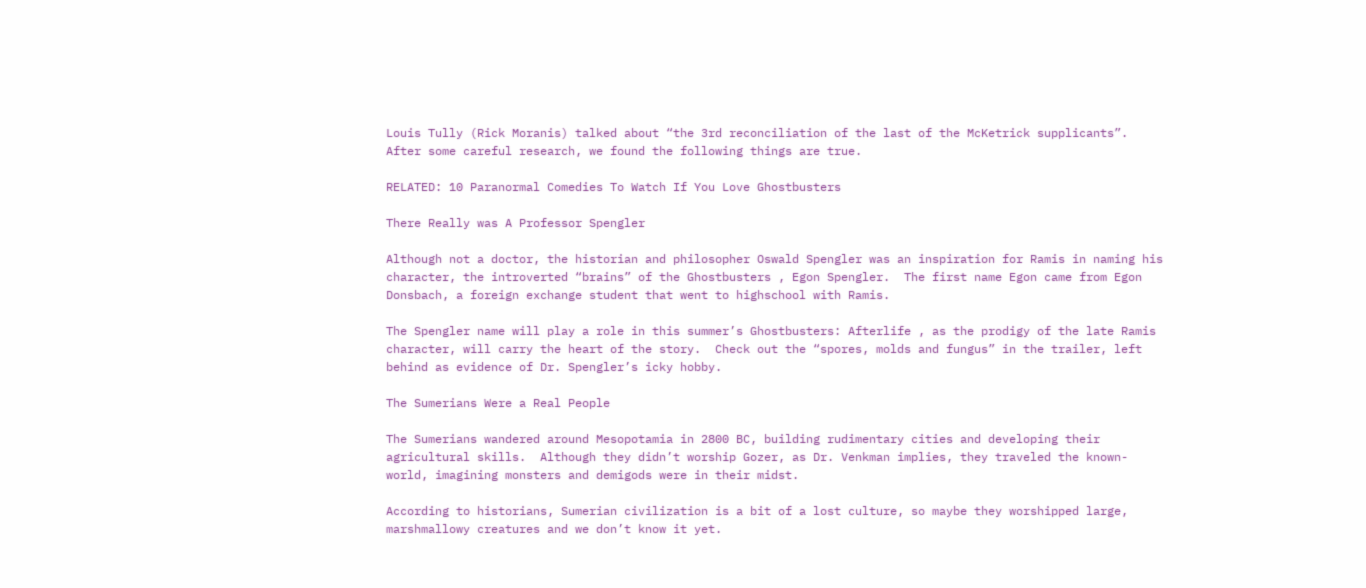Louis Tully (Rick Moranis) talked about “the 3rd reconciliation of the last of the McKetrick supplicants”.  After some careful research, we found the following things are true.

RELATED: 10 Paranormal Comedies To Watch If You Love Ghostbusters

There Really was A Professor Spengler

Although not a doctor, the historian and philosopher Oswald Spengler was an inspiration for Ramis in naming his character, the introverted “brains” of the Ghostbusters , Egon Spengler.  The first name Egon came from Egon Donsbach, a foreign exchange student that went to highschool with Ramis.

The Spengler name will play a role in this summer’s Ghostbusters: Afterlife , as the prodigy of the late Ramis character, will carry the heart of the story.  Check out the “spores, molds and fungus” in the trailer, left behind as evidence of Dr. Spengler’s icky hobby.

The Sumerians Were a Real People

The Sumerians wandered around Mesopotamia in 2800 BC, building rudimentary cities and developing their agricultural skills.  Although they didn’t worship Gozer, as Dr. Venkman implies, they traveled the known-world, imagining monsters and demigods were in their midst.

According to historians, Sumerian civilization is a bit of a lost culture, so maybe they worshipped large, marshmallowy creatures and we don’t know it yet.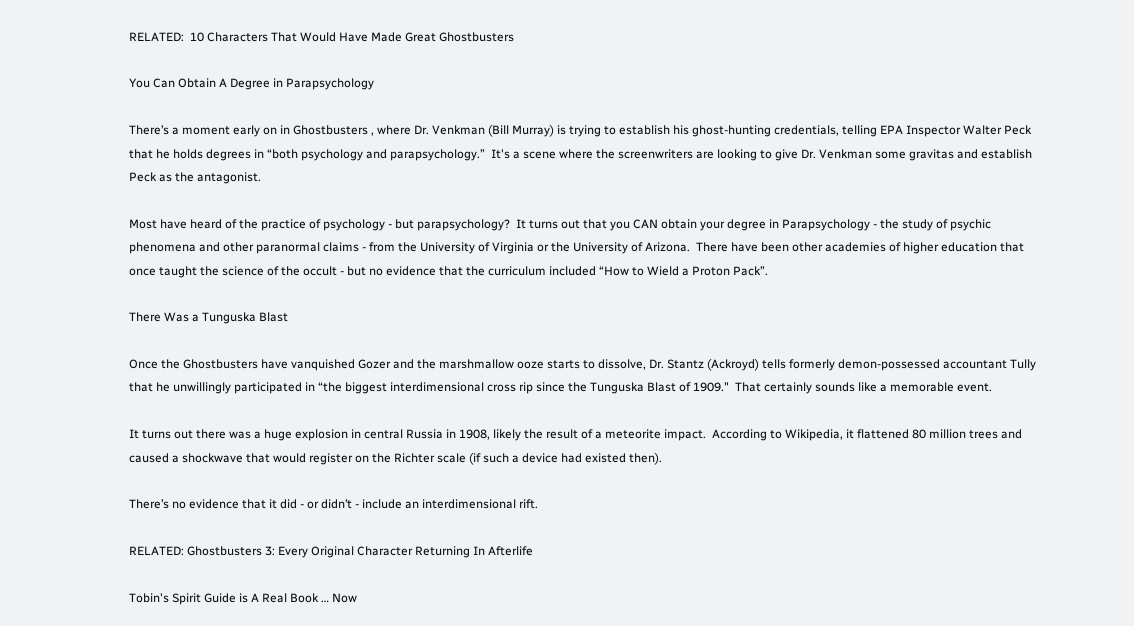RELATED:  10 Characters That Would Have Made Great Ghostbusters

You Can Obtain A Degree in Parapsychology

There’s a moment early on in Ghostbusters , where Dr. Venkman (Bill Murray) is trying to establish his ghost-hunting credentials, telling EPA Inspector Walter Peck that he holds degrees in “both psychology and parapsychology.”  It's a scene where the screenwriters are looking to give Dr. Venkman some gravitas and establish Peck as the antagonist.

Most have heard of the practice of psychology - but parapsychology?  It turns out that you CAN obtain your degree in Parapsychology - the study of psychic phenomena and other paranormal claims - from the University of Virginia or the University of Arizona.  There have been other academies of higher education that once taught the science of the occult - but no evidence that the curriculum included “How to Wield a Proton Pack”.

There Was a Tunguska Blast

Once the Ghostbusters have vanquished Gozer and the marshmallow ooze starts to dissolve, Dr. Stantz (Ackroyd) tells formerly demon-possessed accountant Tully that he unwillingly participated in “the biggest interdimensional cross rip since the Tunguska Blast of 1909."  That certainly sounds like a memorable event.

It turns out there was a huge explosion in central Russia in 1908, likely the result of a meteorite impact.  According to Wikipedia, it flattened 80 million trees and caused a shockwave that would register on the Richter scale (if such a device had existed then).

There’s no evidence that it did - or didn’t - include an interdimensional rift.

RELATED: Ghostbusters 3: Every Original Character Returning In Afterlife

Tobin's Spirit Guide is A Real Book … Now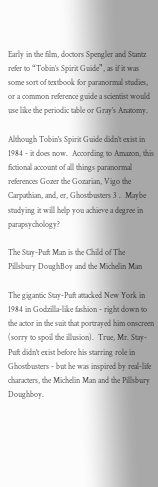Early in the film, doctors Spengler and Stantz refer to “Tobin’s Spirit Guide”, as if it was some sort of textbook for paranormal studies, or a common reference guide a scientist would use like the periodic table or Gray’s Anatomy.

Although Tobin's Spirit Guide didn’t exist in 1984 - it does now.  According to Amazon, this fictional account of all things paranormal references Gozer the Gozarian, Vigo the Carpathian, and, er, Ghostbusters 3 .  Maybe studying it will help you achieve a degree in parapsychology?

The Stay-Puft Man is the Child of The Pillsbury DoughBoy and the Michelin Man

The gigantic Stay-Puft attacked New York in 1984 in Godzilla-like fashion - right down to the actor in the suit that portrayed him onscreen (sorry to spoil the illusion).  True, Mr. Stay-Puft didn't exist before his starring role in Ghostbusters - but he was inspired by real-life characters, the Michelin Man and the Pillsbury Doughboy.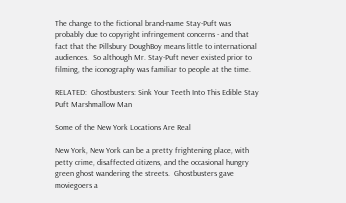The change to the fictional brand-name Stay-Puft was probably due to copyright infringement concerns - and that fact that the Pillsbury DoughBoy means little to international audiences.  So although Mr. Stay-Puft never existed prior to filming, the iconography was familiar to people at the time.

RELATED:  Ghostbusters: Sink Your Teeth Into This Edible Stay Puft Marshmallow Man

Some of the New York Locations Are Real

New York, New York can be a pretty frightening place, with petty crime, disaffected citizens, and the occasional hungry green ghost wandering the streets.  Ghostbusters gave moviegoers a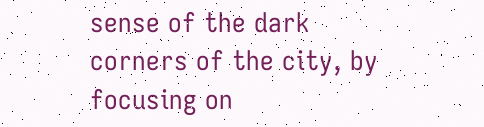sense of the dark corners of the city, by focusing on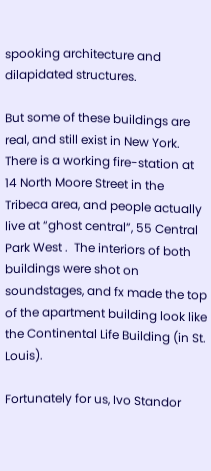spooking architecture and dilapidated structures.

But some of these buildings are real, and still exist in New York.  There is a working fire-station at 14 North Moore Street in the Tribeca area, and people actually live at “ghost central”, 55 Central Park West .  The interiors of both buildings were shot on soundstages, and fx made the top of the apartment building look like the Continental Life Building (in St. Louis).

Fortunately for us, Ivo Standor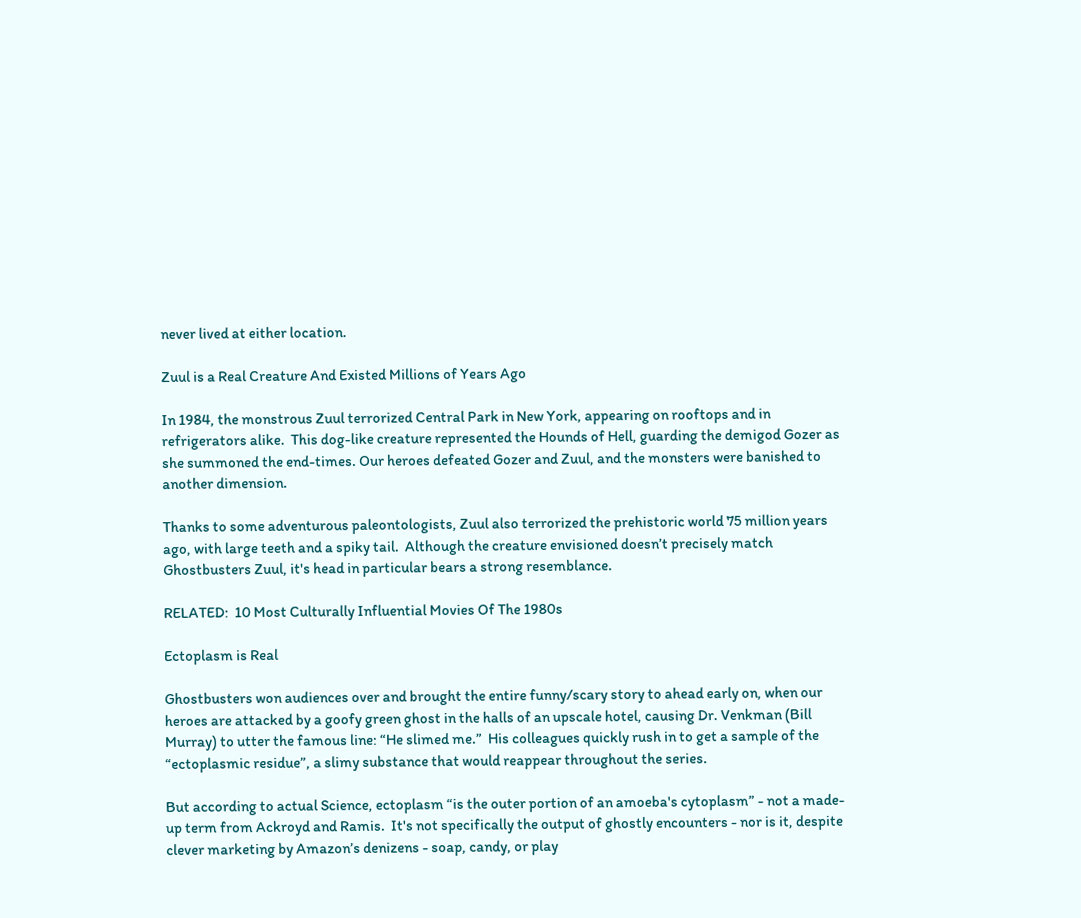never lived at either location.

Zuul is a Real Creature And Existed Millions of Years Ago

In 1984, the monstrous Zuul terrorized Central Park in New York, appearing on rooftops and in refrigerators alike.  This dog-like creature represented the Hounds of Hell, guarding the demigod Gozer as she summoned the end-times. Our heroes defeated Gozer and Zuul, and the monsters were banished to another dimension.

Thanks to some adventurous paleontologists, Zuul also terrorized the prehistoric world 75 million years ago, with large teeth and a spiky tail.  Although the creature envisioned doesn’t precisely match Ghostbusters Zuul, it's head in particular bears a strong resemblance.

RELATED:  10 Most Culturally Influential Movies Of The 1980s

Ectoplasm is Real

Ghostbusters won audiences over and brought the entire funny/scary story to ahead early on, when our heroes are attacked by a goofy green ghost in the halls of an upscale hotel, causing Dr. Venkman (Bill Murray) to utter the famous line: “He slimed me.”  His colleagues quickly rush in to get a sample of the “ectoplasmic residue”, a slimy substance that would reappear throughout the series.

But according to actual Science, ectoplasm “is the outer portion of an amoeba's cytoplasm” - not a made-up term from Ackroyd and Ramis.  It's not specifically the output of ghostly encounters - nor is it, despite clever marketing by Amazon’s denizens - soap, candy, or play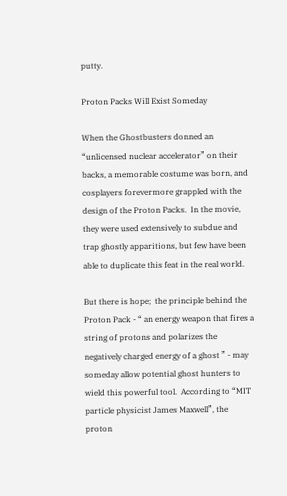putty.

Proton Packs Will Exist Someday

When the Ghostbusters donned an “unlicensed nuclear accelerator” on their backs, a memorable costume was born, and cosplayers forevermore grappled with the design of the Proton Packs.  In the movie, they were used extensively to subdue and trap ghostly apparitions, but few have been able to duplicate this feat in the real world.

But there is hope;  the principle behind the Proton Pack - “ an energy weapon that fires a string of protons and polarizes the negatively charged energy of a ghost ” - may someday allow potential ghost hunters to wield this powerful tool.  According to “MIT particle physicist James Maxwell”, the proton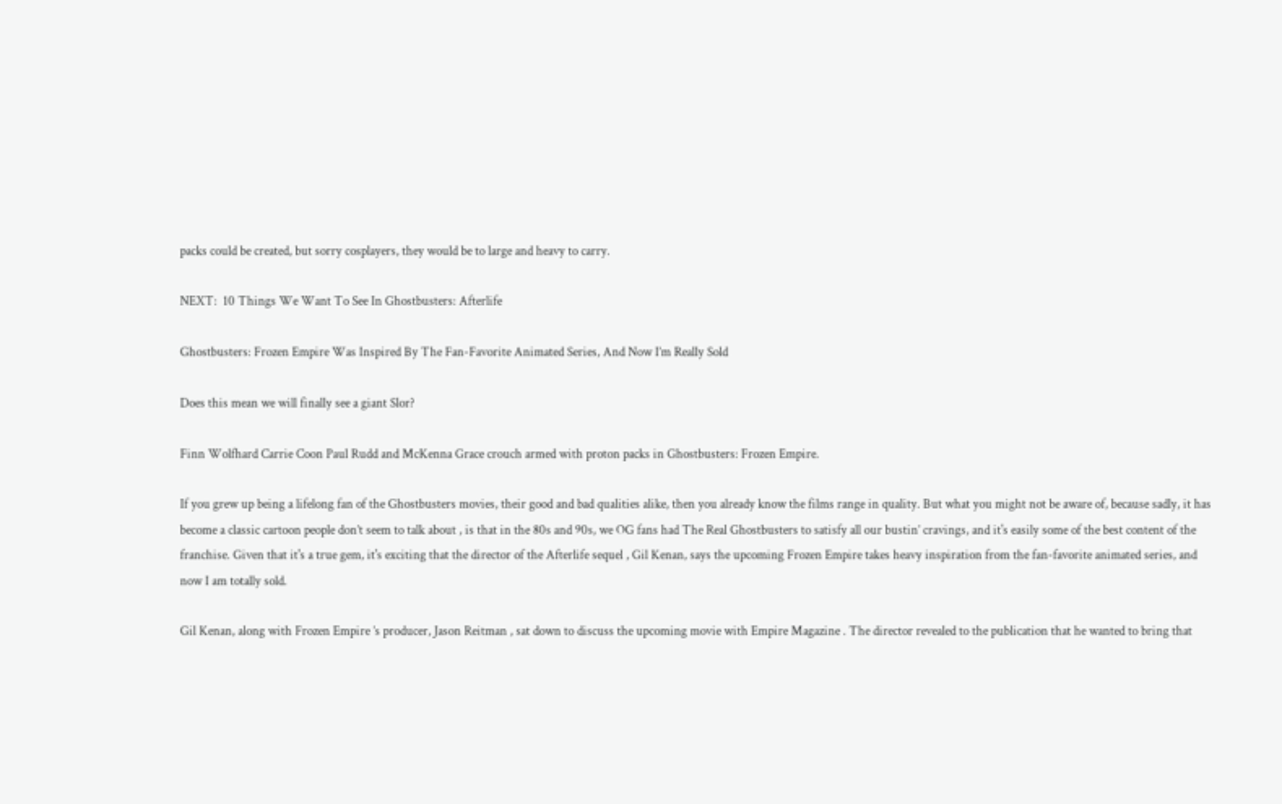packs could be created, but sorry cosplayers, they would be to large and heavy to carry.

NEXT:  10 Things We Want To See In Ghostbusters: Afterlife

Ghostbusters: Frozen Empire Was Inspired By The Fan-Favorite Animated Series, And Now I’m Really Sold

Does this mean we will finally see a giant Slor?

Finn Wolfhard Carrie Coon Paul Rudd and McKenna Grace crouch armed with proton packs in Ghostbusters: Frozen Empire.

If you grew up being a lifelong fan of the Ghostbusters movies, their good and bad qualities alike, then you already know the films range in quality. But what you might not be aware of, because sadly, it has become a classic cartoon people don’t seem to talk about , is that in the 80s and 90s, we OG fans had The Real Ghostbusters to satisfy all our bustin’ cravings, and it's easily some of the best content of the franchise. Given that it's a true gem, it's exciting that the director of the Afterlife sequel , Gil Kenan, says the upcoming Frozen Empire takes heavy inspiration from the fan-favorite animated series, and now I am totally sold.

Gil Kenan, along with Frozen Empire ’s producer, Jason Reitman , sat down to discuss the upcoming movie with Empire Magazine . The director revealed to the publication that he wanted to bring that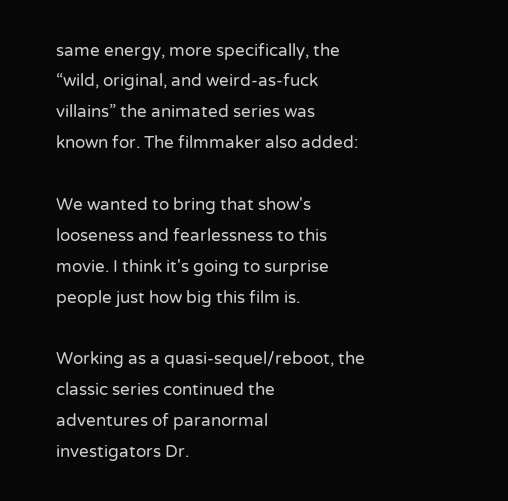same energy, more specifically, the “wild, original, and weird-as-fuck villains” the animated series was known for. The filmmaker also added:

We wanted to bring that show's looseness and fearlessness to this movie. I think it's going to surprise people just how big this film is.

Working as a quasi-sequel/reboot, the classic series continued the adventures of paranormal investigators Dr.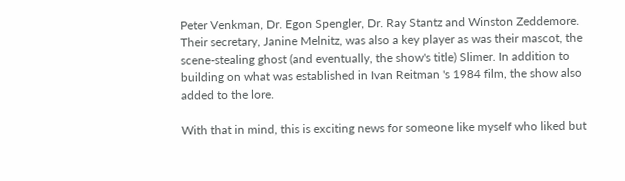Peter Venkman, Dr. Egon Spengler, Dr. Ray Stantz and Winston Zeddemore. Their secretary, Janine Melnitz, was also a key player as was their mascot, the scene-stealing ghost (and eventually, the show's title) Slimer. In addition to building on what was established in Ivan Reitman 's 1984 film, the show also added to the lore.

With that in mind, this is exciting news for someone like myself who liked but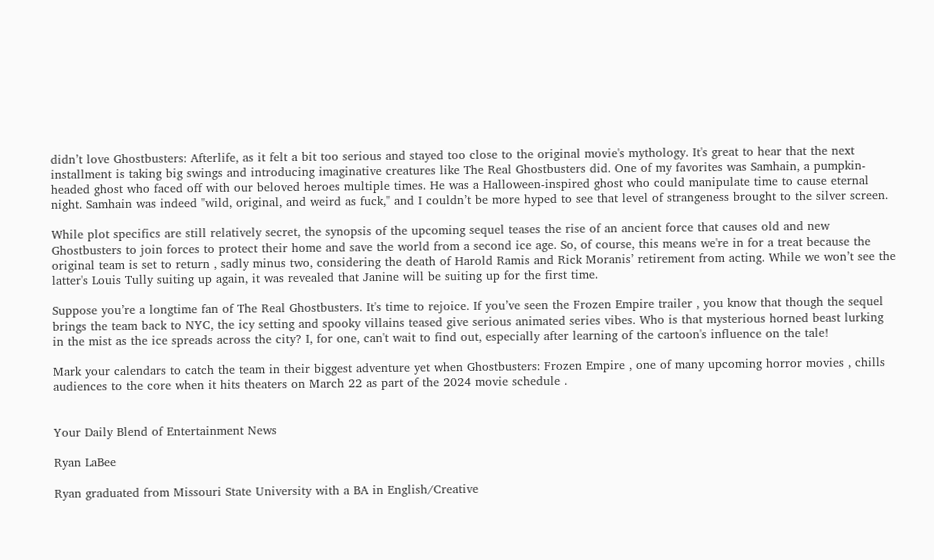didn’t love Ghostbusters: Afterlife, as it felt a bit too serious and stayed too close to the original movie's mythology. It's great to hear that the next installment is taking big swings and introducing imaginative creatures like The Real Ghostbusters did. One of my favorites was Samhain, a pumpkin-headed ghost who faced off with our beloved heroes multiple times. He was a Halloween-inspired ghost who could manipulate time to cause eternal night. Samhain was indeed "wild, original, and weird as fuck," and I couldn’t be more hyped to see that level of strangeness brought to the silver screen.

While plot specifics are still relatively secret, the synopsis of the upcoming sequel teases the rise of an ancient force that causes old and new Ghostbusters to join forces to protect their home and save the world from a second ice age. So, of course, this means we're in for a treat because the original team is set to return , sadly minus two, considering the death of Harold Ramis and Rick Moranis’ retirement from acting. While we won’t see the latter's Louis Tully suiting up again, it was revealed that Janine will be suiting up for the first time.

Suppose you’re a longtime fan of The Real Ghostbusters. It's time to rejoice. If you’ve seen the Frozen Empire trailer , you know that though the sequel brings the team back to NYC, the icy setting and spooky villains teased give serious animated series vibes. Who is that mysterious horned beast lurking in the mist as the ice spreads across the city? I, for one, can't wait to find out, especially after learning of the cartoon's influence on the tale!

Mark your calendars to catch the team in their biggest adventure yet when Ghostbusters: Frozen Empire , one of many upcoming horror movies , chills audiences to the core when it hits theaters on March 22 as part of the 2024 movie schedule .


Your Daily Blend of Entertainment News

Ryan LaBee

Ryan graduated from Missouri State University with a BA in English/Creative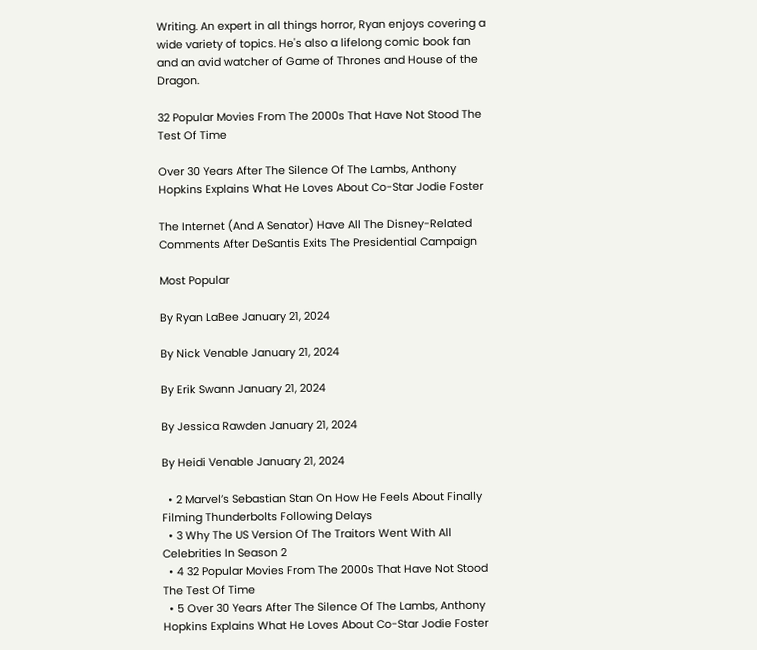Writing. An expert in all things horror, Ryan enjoys covering a wide variety of topics. He's also a lifelong comic book fan and an avid watcher of Game of Thrones and House of the Dragon.

32 Popular Movies From The 2000s That Have Not Stood The Test Of Time

Over 30 Years After The Silence Of The Lambs, Anthony Hopkins Explains What He Loves About Co-Star Jodie Foster

The Internet (And A Senator) Have All The Disney-Related Comments After DeSantis Exits The Presidential Campaign

Most Popular

By Ryan LaBee January 21, 2024

By Nick Venable January 21, 2024

By Erik Swann January 21, 2024

By Jessica Rawden January 21, 2024

By Heidi Venable January 21, 2024

  • 2 Marvel’s Sebastian Stan On How He Feels About Finally Filming Thunderbolts Following Delays
  • 3 Why The US Version Of The Traitors Went With All Celebrities In Season 2
  • 4 32 Popular Movies From The 2000s That Have Not Stood The Test Of Time
  • 5 Over 30 Years After The Silence Of The Lambs, Anthony Hopkins Explains What He Loves About Co-Star Jodie Foster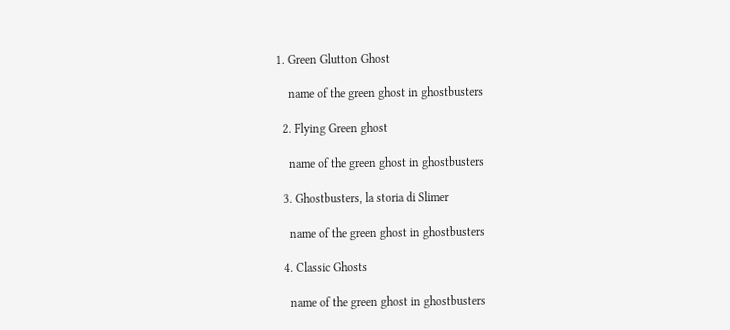1. Green Glutton Ghost

    name of the green ghost in ghostbusters

  2. Flying Green ghost

    name of the green ghost in ghostbusters

  3. Ghostbusters, la storia di Slimer

    name of the green ghost in ghostbusters

  4. Classic Ghosts

    name of the green ghost in ghostbusters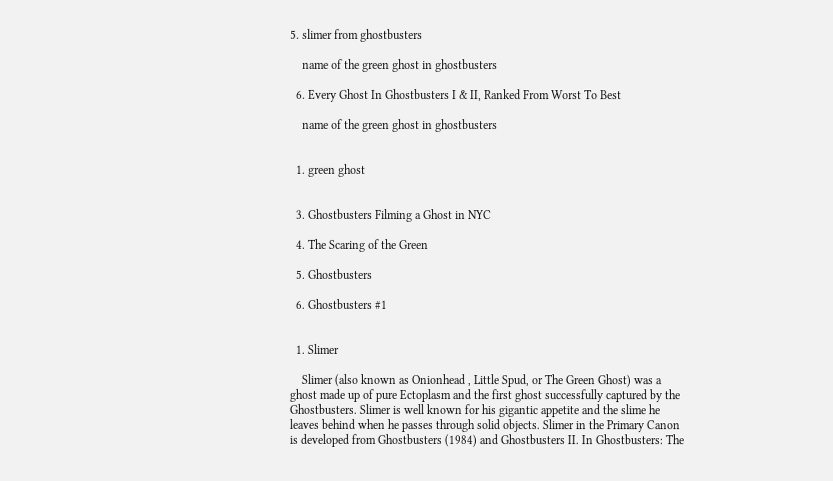5. slimer from ghostbusters

    name of the green ghost in ghostbusters

  6. Every Ghost In Ghostbusters I & II, Ranked From Worst To Best

    name of the green ghost in ghostbusters


  1. green ghost


  3. Ghostbusters Filming a Ghost in NYC

  4. The Scaring of the Green

  5. Ghostbusters

  6. Ghostbusters #1


  1. Slimer

    Slimer (also known as Onionhead , Little Spud, or The Green Ghost) was a ghost made up of pure Ectoplasm and the first ghost successfully captured by the Ghostbusters. Slimer is well known for his gigantic appetite and the slime he leaves behind when he passes through solid objects. Slimer in the Primary Canon is developed from Ghostbusters (1984) and Ghostbusters II. In Ghostbusters: The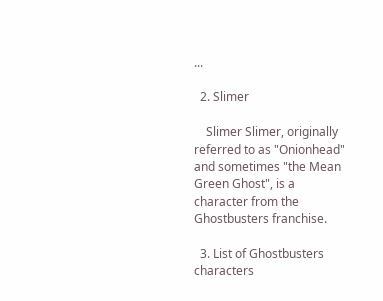...

  2. Slimer

    Slimer Slimer, originally referred to as "Onionhead" and sometimes "the Mean Green Ghost", is a character from the Ghostbusters franchise.

  3. List of Ghostbusters characters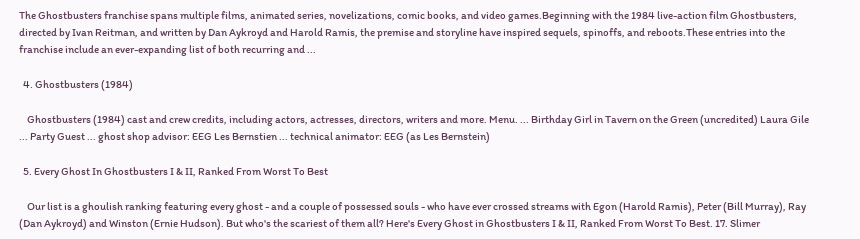The Ghostbusters franchise spans multiple films, animated series, novelizations, comic books, and video games.Beginning with the 1984 live-action film Ghostbusters, directed by Ivan Reitman, and written by Dan Aykroyd and Harold Ramis, the premise and storyline have inspired sequels, spinoffs, and reboots.These entries into the franchise include an ever-expanding list of both recurring and ...

  4. Ghostbusters (1984)

    Ghostbusters (1984) cast and crew credits, including actors, actresses, directors, writers and more. Menu. ... Birthday Girl in Tavern on the Green (uncredited) Laura Gile ... Party Guest ... ghost shop advisor: EEG Les Bernstien ... technical animator: EEG (as Les Bernstein)

  5. Every Ghost In Ghostbusters I & II, Ranked From Worst To Best

    Our list is a ghoulish ranking featuring every ghost - and a couple of possessed souls - who have ever crossed streams with Egon (Harold Ramis), Peter (Bill Murray), Ray (Dan Aykroyd) and Winston (Ernie Hudson). But who's the scariest of them all? Here's Every Ghost in Ghostbusters I & II, Ranked From Worst To Best. 17. Slimer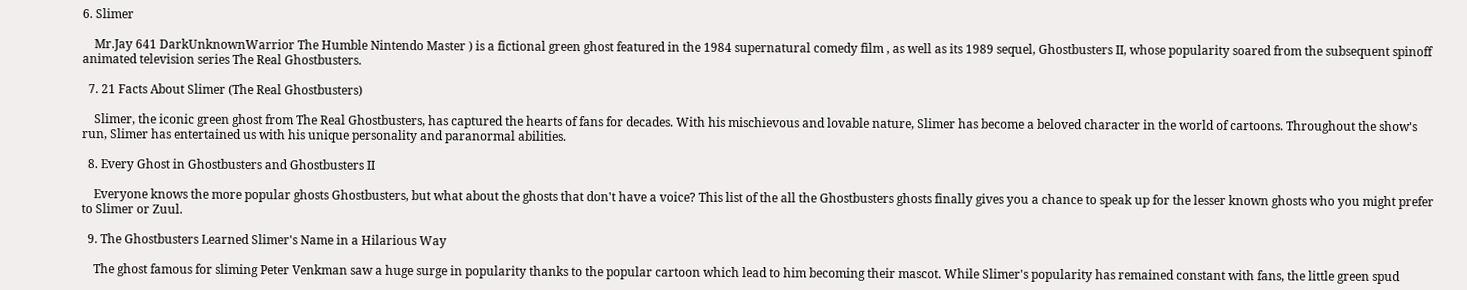6. Slimer

    Mr.Jay 641 DarkUnknownWarrior The Humble Nintendo Master ) is a fictional green ghost featured in the 1984 supernatural comedy film , as well as its 1989 sequel, Ghostbusters II, whose popularity soared from the subsequent spinoff animated television series The Real Ghostbusters.

  7. 21 Facts About Slimer (The Real Ghostbusters)

    Slimer, the iconic green ghost from The Real Ghostbusters, has captured the hearts of fans for decades. With his mischievous and lovable nature, Slimer has become a beloved character in the world of cartoons. Throughout the show's run, Slimer has entertained us with his unique personality and paranormal abilities.

  8. Every Ghost in Ghostbusters and Ghostbusters II

    Everyone knows the more popular ghosts Ghostbusters, but what about the ghosts that don't have a voice? This list of the all the Ghostbusters ghosts finally gives you a chance to speak up for the lesser known ghosts who you might prefer to Slimer or Zuul.

  9. The Ghostbusters Learned Slimer's Name in a Hilarious Way

    The ghost famous for sliming Peter Venkman saw a huge surge in popularity thanks to the popular cartoon which lead to him becoming their mascot. While Slimer's popularity has remained constant with fans, the little green spud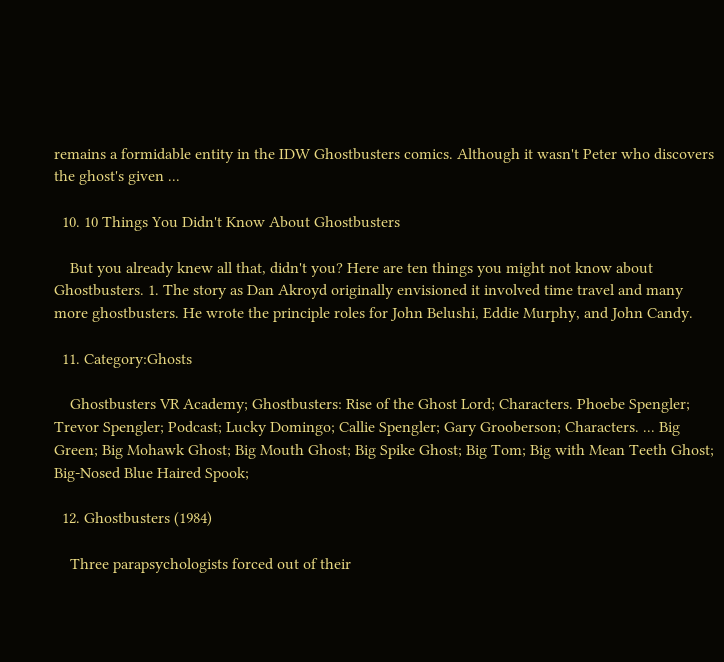remains a formidable entity in the IDW Ghostbusters comics. Although it wasn't Peter who discovers the ghost's given ...

  10. 10 Things You Didn't Know About Ghostbusters

    But you already knew all that, didn't you? Here are ten things you might not know about Ghostbusters. 1. The story as Dan Akroyd originally envisioned it involved time travel and many more ghostbusters. He wrote the principle roles for John Belushi, Eddie Murphy, and John Candy.

  11. Category:Ghosts

    Ghostbusters VR Academy; Ghostbusters: Rise of the Ghost Lord; Characters. Phoebe Spengler; Trevor Spengler; Podcast; Lucky Domingo; Callie Spengler; Gary Grooberson; Characters. ... Big Green; Big Mohawk Ghost; Big Mouth Ghost; Big Spike Ghost; Big Tom; Big with Mean Teeth Ghost; Big-Nosed Blue Haired Spook;

  12. Ghostbusters (1984)

    Three parapsychologists forced out of their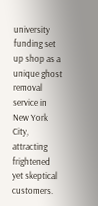university funding set up shop as a unique ghost removal service in New York City, attracting frightened yet skeptical customers.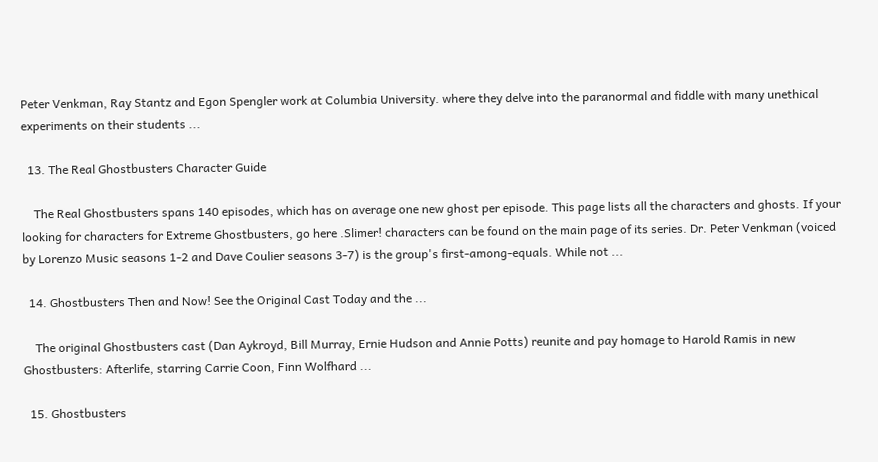Peter Venkman, Ray Stantz and Egon Spengler work at Columbia University. where they delve into the paranormal and fiddle with many unethical experiments on their students ...

  13. The Real Ghostbusters Character Guide

    The Real Ghostbusters spans 140 episodes, which has on average one new ghost per episode. This page lists all the characters and ghosts. If your looking for characters for Extreme Ghostbusters, go here .Slimer! characters can be found on the main page of its series. Dr. Peter Venkman (voiced by Lorenzo Music seasons 1-2 and Dave Coulier seasons 3-7) is the group's first-among-equals. While not ...

  14. Ghostbusters Then and Now! See the Original Cast Today and the ...

    The original Ghostbusters cast (Dan Aykroyd, Bill Murray, Ernie Hudson and Annie Potts) reunite and pay homage to Harold Ramis in new Ghostbusters: Afterlife, starring Carrie Coon, Finn Wolfhard ...

  15. Ghostbusters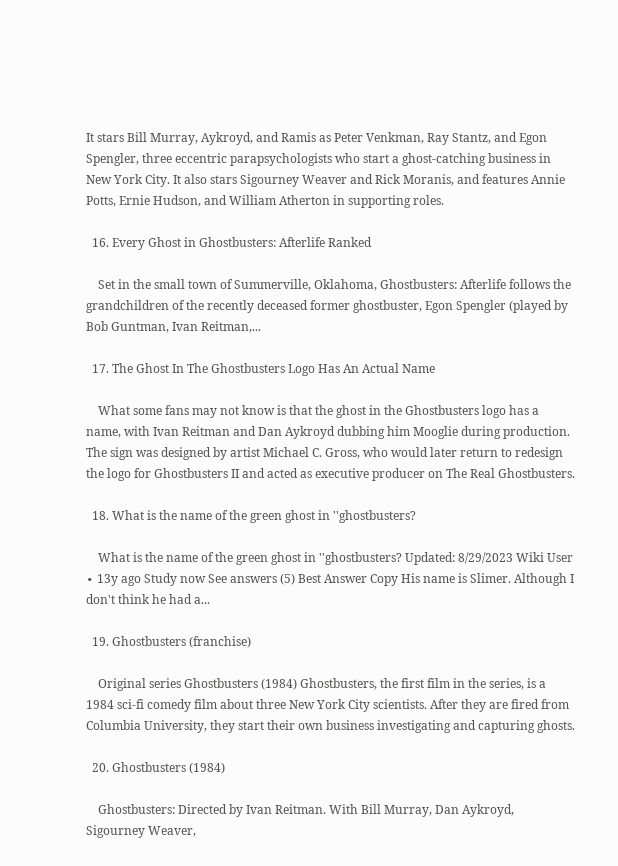It stars Bill Murray, Aykroyd, and Ramis as Peter Venkman, Ray Stantz, and Egon Spengler, three eccentric parapsychologists who start a ghost-catching business in New York City. It also stars Sigourney Weaver and Rick Moranis, and features Annie Potts, Ernie Hudson, and William Atherton in supporting roles.

  16. Every Ghost in Ghostbusters: Afterlife Ranked

    Set in the small town of Summerville, Oklahoma, Ghostbusters: Afterlife follows the grandchildren of the recently deceased former ghostbuster, Egon Spengler (played by Bob Guntman, Ivan Reitman,...

  17. The Ghost In The Ghostbusters Logo Has An Actual Name

    What some fans may not know is that the ghost in the Ghostbusters logo has a name, with Ivan Reitman and Dan Aykroyd dubbing him Mooglie during production. The sign was designed by artist Michael C. Gross, who would later return to redesign the logo for Ghostbusters II and acted as executive producer on The Real Ghostbusters.

  18. What is the name of the green ghost in ''ghostbusters?

    What is the name of the green ghost in ''ghostbusters? Updated: 8/29/2023 Wiki User ∙ 13y ago Study now See answers (5) Best Answer Copy His name is Slimer. Although I don't think he had a...

  19. Ghostbusters (franchise)

    Original series Ghostbusters (1984) Ghostbusters, the first film in the series, is a 1984 sci-fi comedy film about three New York City scientists. After they are fired from Columbia University, they start their own business investigating and capturing ghosts.

  20. Ghostbusters (1984)

    Ghostbusters: Directed by Ivan Reitman. With Bill Murray, Dan Aykroyd, Sigourney Weaver,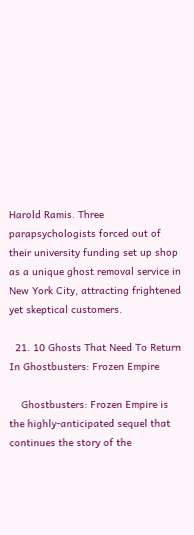Harold Ramis. Three parapsychologists forced out of their university funding set up shop as a unique ghost removal service in New York City, attracting frightened yet skeptical customers.

  21. 10 Ghosts That Need To Return In Ghostbusters: Frozen Empire

    Ghostbusters: Frozen Empire is the highly-anticipated sequel that continues the story of the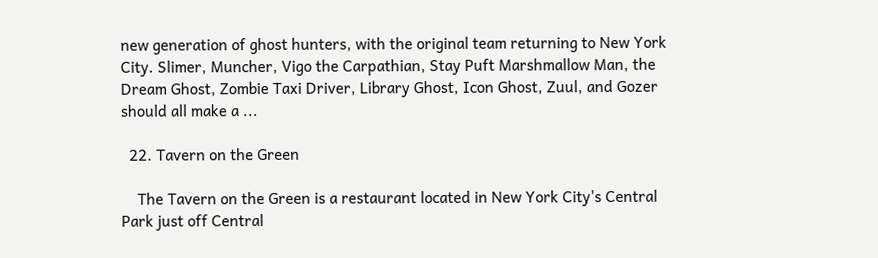new generation of ghost hunters, with the original team returning to New York City. Slimer, Muncher, Vigo the Carpathian, Stay Puft Marshmallow Man, the Dream Ghost, Zombie Taxi Driver, Library Ghost, Icon Ghost, Zuul, and Gozer should all make a ...

  22. Tavern on the Green

    The Tavern on the Green is a restaurant located in New York City's Central Park just off Central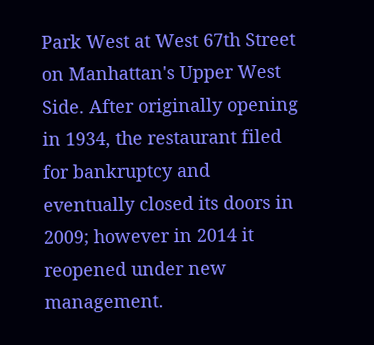Park West at West 67th Street on Manhattan's Upper West Side. After originally opening in 1934, the restaurant filed for bankruptcy and eventually closed its doors in 2009; however in 2014 it reopened under new management.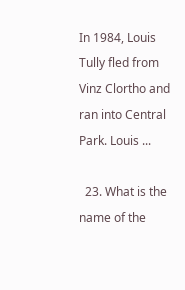In 1984, Louis Tully fled from Vinz Clortho and ran into Central Park. Louis ...

  23. What is the name of the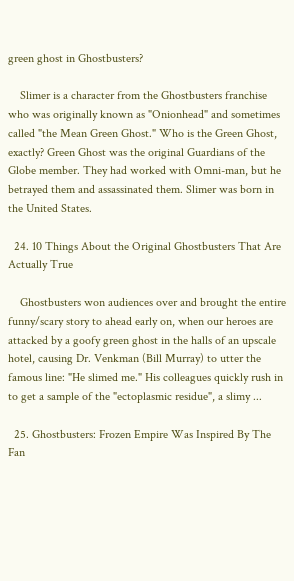green ghost in Ghostbusters?

    Slimer is a character from the Ghostbusters franchise who was originally known as "Onionhead" and sometimes called "the Mean Green Ghost." Who is the Green Ghost, exactly? Green Ghost was the original Guardians of the Globe member. They had worked with Omni-man, but he betrayed them and assassinated them. Slimer was born in the United States.

  24. 10 Things About the Original Ghostbusters That Are Actually True

    Ghostbusters won audiences over and brought the entire funny/scary story to ahead early on, when our heroes are attacked by a goofy green ghost in the halls of an upscale hotel, causing Dr. Venkman (Bill Murray) to utter the famous line: "He slimed me." His colleagues quickly rush in to get a sample of the "ectoplasmic residue", a slimy ...

  25. Ghostbusters: Frozen Empire Was Inspired By The Fan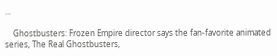...

    Ghostbusters: Frozen Empire director says the fan-favorite animated series, The Real Ghostbusters,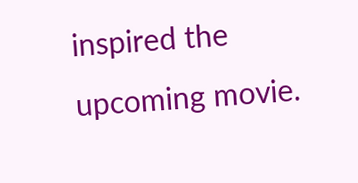inspired the upcoming movie.